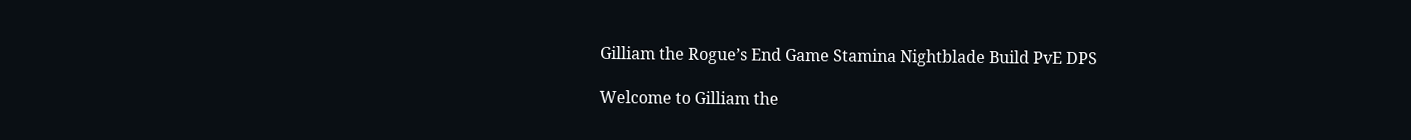Gilliam the Rogue’s End Game Stamina Nightblade Build PvE DPS

Welcome to Gilliam the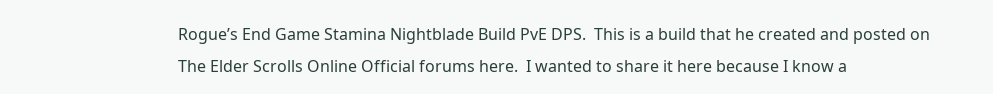Rogue’s End Game Stamina Nightblade Build PvE DPS.  This is a build that he created and posted on The Elder Scrolls Online Official forums here.  I wanted to share it here because I know a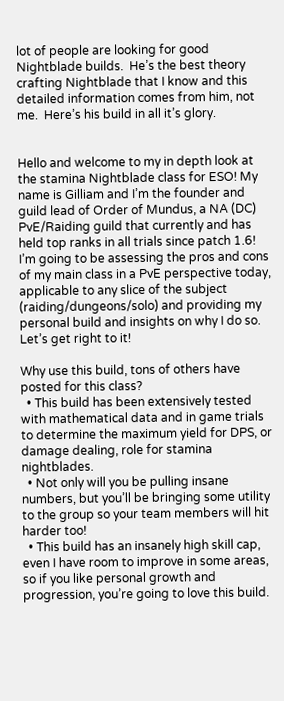lot of people are looking for good Nightblade builds.  He’s the best theory crafting Nightblade that I know and this detailed information comes from him, not me.  Here’s his build in all it’s glory.


Hello and welcome to my in depth look at the stamina Nightblade class for ESO! My name is Gilliam and I’m the founder and guild lead of Order of Mundus, a NA (DC) PvE/Raiding guild that currently and has held top ranks in all trials since patch 1.6! I’m going to be assessing the pros and cons of my main class in a PvE perspective today, applicable to any slice of the subject (raiding/dungeons/solo) and providing my personal build and insights on why I do so. Let’s get right to it!

Why use this build, tons of others have posted for this class?
  • This build has been extensively tested with mathematical data and in game trials to determine the maximum yield for DPS, or damage dealing, role for stamina nightblades.
  • Not only will you be pulling insane numbers, but you’ll be bringing some utility to the group so your team members will hit harder too!
  • This build has an insanely high skill cap, even I have room to improve in some areas, so if you like personal growth and progression, you’re going to love this build.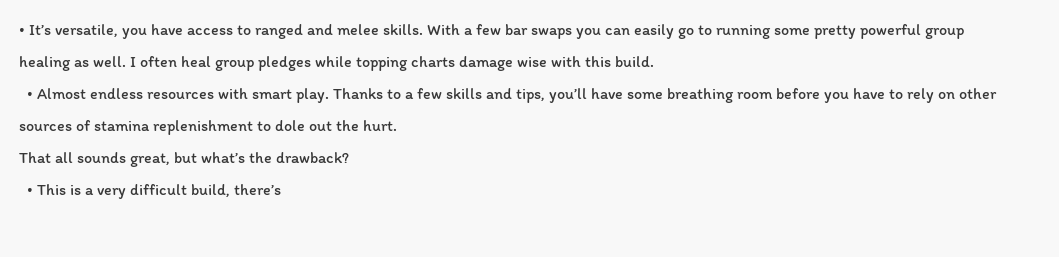• It’s versatile, you have access to ranged and melee skills. With a few bar swaps you can easily go to running some pretty powerful group healing as well. I often heal group pledges while topping charts damage wise with this build.
  • Almost endless resources with smart play. Thanks to a few skills and tips, you’ll have some breathing room before you have to rely on other sources of stamina replenishment to dole out the hurt.
That all sounds great, but what’s the drawback?
  • This is a very difficult build, there’s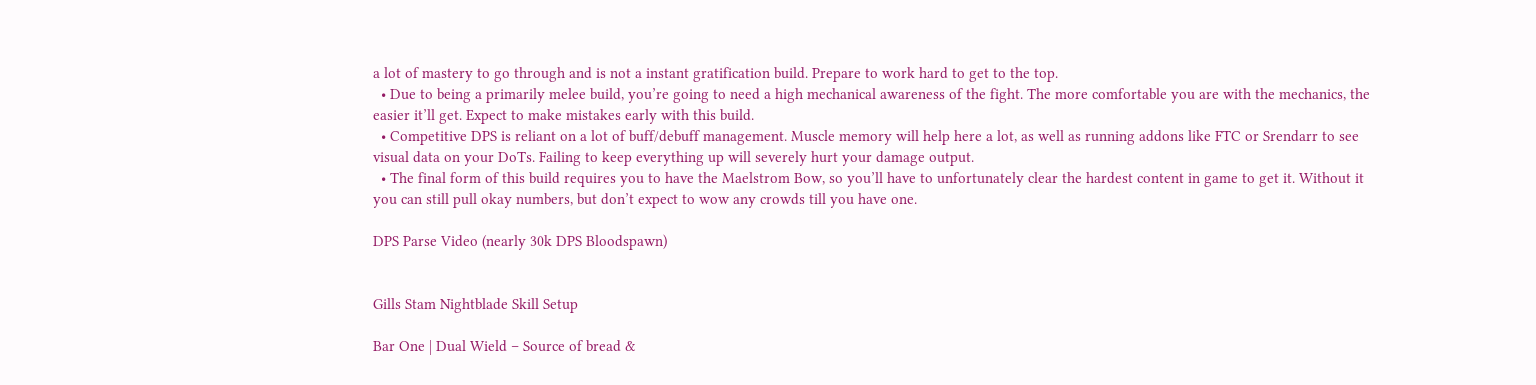a lot of mastery to go through and is not a instant gratification build. Prepare to work hard to get to the top.
  • Due to being a primarily melee build, you’re going to need a high mechanical awareness of the fight. The more comfortable you are with the mechanics, the easier it’ll get. Expect to make mistakes early with this build.
  • Competitive DPS is reliant on a lot of buff/debuff management. Muscle memory will help here a lot, as well as running addons like FTC or Srendarr to see visual data on your DoTs. Failing to keep everything up will severely hurt your damage output.
  • The final form of this build requires you to have the Maelstrom Bow, so you’ll have to unfortunately clear the hardest content in game to get it. Without it you can still pull okay numbers, but don’t expect to wow any crowds till you have one.

DPS Parse Video (nearly 30k DPS Bloodspawn)


Gills Stam Nightblade Skill Setup

Bar One | Dual Wield – Source of bread &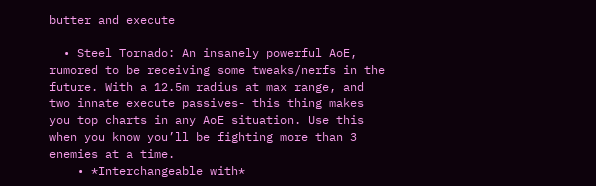butter and execute

  • Steel Tornado: An insanely powerful AoE, rumored to be receiving some tweaks/nerfs in the future. With a 12.5m radius at max range, and two innate execute passives- this thing makes you top charts in any AoE situation. Use this when you know you’ll be fighting more than 3 enemies at a time.
    • *Interchangeable with*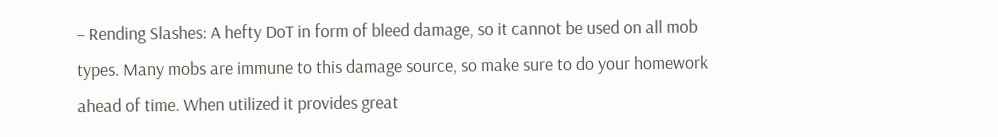– Rending Slashes: A hefty DoT in form of bleed damage, so it cannot be used on all mob types. Many mobs are immune to this damage source, so make sure to do your homework ahead of time. When utilized it provides great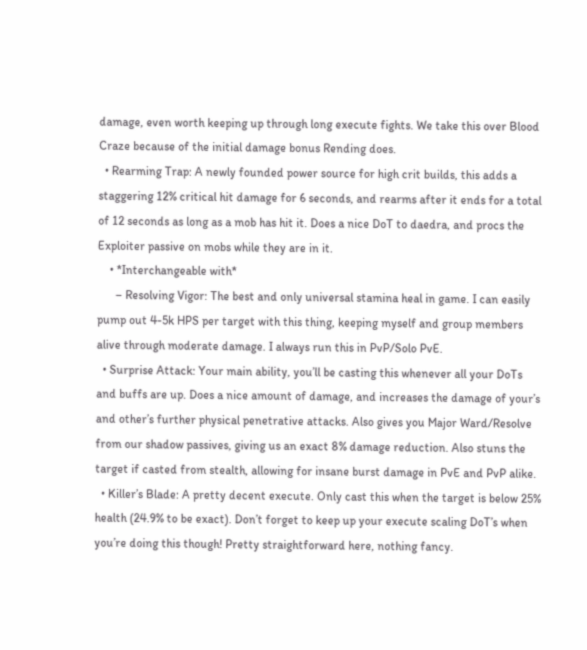damage, even worth keeping up through long execute fights. We take this over Blood Craze because of the initial damage bonus Rending does.
  • Rearming Trap: A newly founded power source for high crit builds, this adds a staggering 12% critical hit damage for 6 seconds, and rearms after it ends for a total of 12 seconds as long as a mob has hit it. Does a nice DoT to daedra, and procs the Exploiter passive on mobs while they are in it.
    • *Interchangeable with*
      – Resolving Vigor: The best and only universal stamina heal in game. I can easily pump out 4-5k HPS per target with this thing, keeping myself and group members alive through moderate damage. I always run this in PvP/Solo PvE.
  • Surprise Attack: Your main ability, you’ll be casting this whenever all your DoTs and buffs are up. Does a nice amount of damage, and increases the damage of your’s and other’s further physical penetrative attacks. Also gives you Major Ward/Resolve from our shadow passives, giving us an exact 8% damage reduction. Also stuns the target if casted from stealth, allowing for insane burst damage in PvE and PvP alike.
  • Killer’s Blade: A pretty decent execute. Only cast this when the target is below 25% health (24.9% to be exact). Don’t forget to keep up your execute scaling DoT’s when you’re doing this though! Pretty straightforward here, nothing fancy.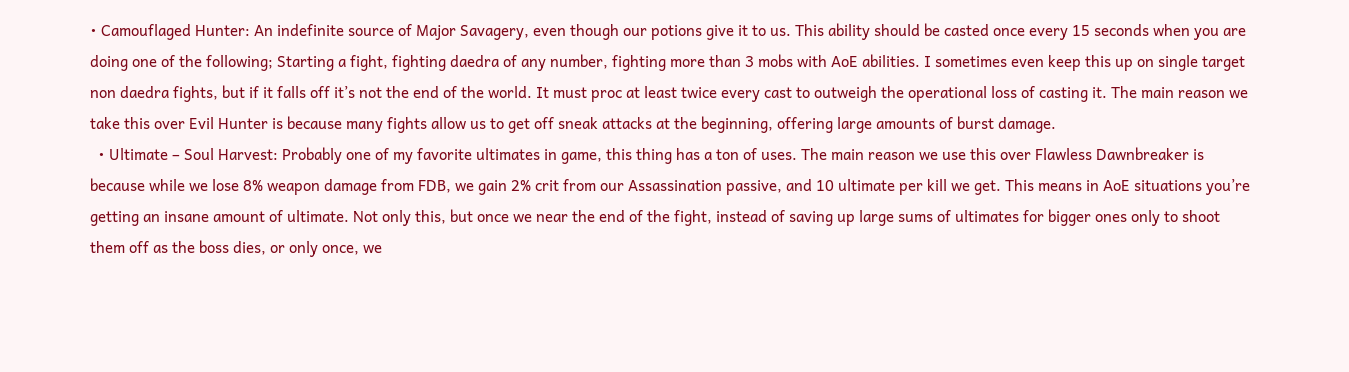• Camouflaged Hunter: An indefinite source of Major Savagery, even though our potions give it to us. This ability should be casted once every 15 seconds when you are doing one of the following; Starting a fight, fighting daedra of any number, fighting more than 3 mobs with AoE abilities. I sometimes even keep this up on single target non daedra fights, but if it falls off it’s not the end of the world. It must proc at least twice every cast to outweigh the operational loss of casting it. The main reason we take this over Evil Hunter is because many fights allow us to get off sneak attacks at the beginning, offering large amounts of burst damage.
  • Ultimate – Soul Harvest: Probably one of my favorite ultimates in game, this thing has a ton of uses. The main reason we use this over Flawless Dawnbreaker is because while we lose 8% weapon damage from FDB, we gain 2% crit from our Assassination passive, and 10 ultimate per kill we get. This means in AoE situations you’re getting an insane amount of ultimate. Not only this, but once we near the end of the fight, instead of saving up large sums of ultimates for bigger ones only to shoot them off as the boss dies, or only once, we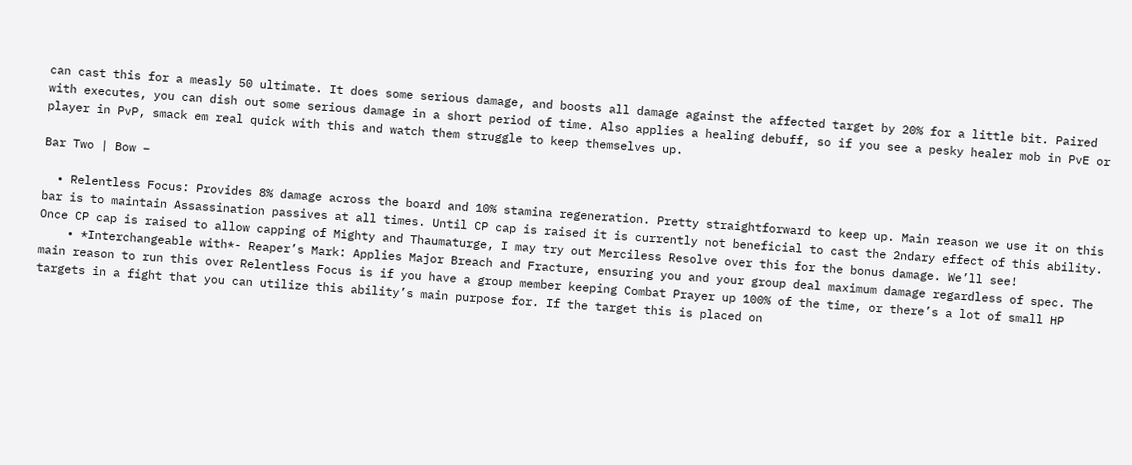can cast this for a measly 50 ultimate. It does some serious damage, and boosts all damage against the affected target by 20% for a little bit. Paired with executes, you can dish out some serious damage in a short period of time. Also applies a healing debuff, so if you see a pesky healer mob in PvE or player in PvP, smack em real quick with this and watch them struggle to keep themselves up.

Bar Two | Bow –

  • Relentless Focus: Provides 8% damage across the board and 10% stamina regeneration. Pretty straightforward to keep up. Main reason we use it on this bar is to maintain Assassination passives at all times. Until CP cap is raised it is currently not beneficial to cast the 2ndary effect of this ability. Once CP cap is raised to allow capping of Mighty and Thaumaturge, I may try out Merciless Resolve over this for the bonus damage. We’ll see!
    • *Interchangeable with*- Reaper’s Mark: Applies Major Breach and Fracture, ensuring you and your group deal maximum damage regardless of spec. The main reason to run this over Relentless Focus is if you have a group member keeping Combat Prayer up 100% of the time, or there’s a lot of small HP targets in a fight that you can utilize this ability’s main purpose for. If the target this is placed on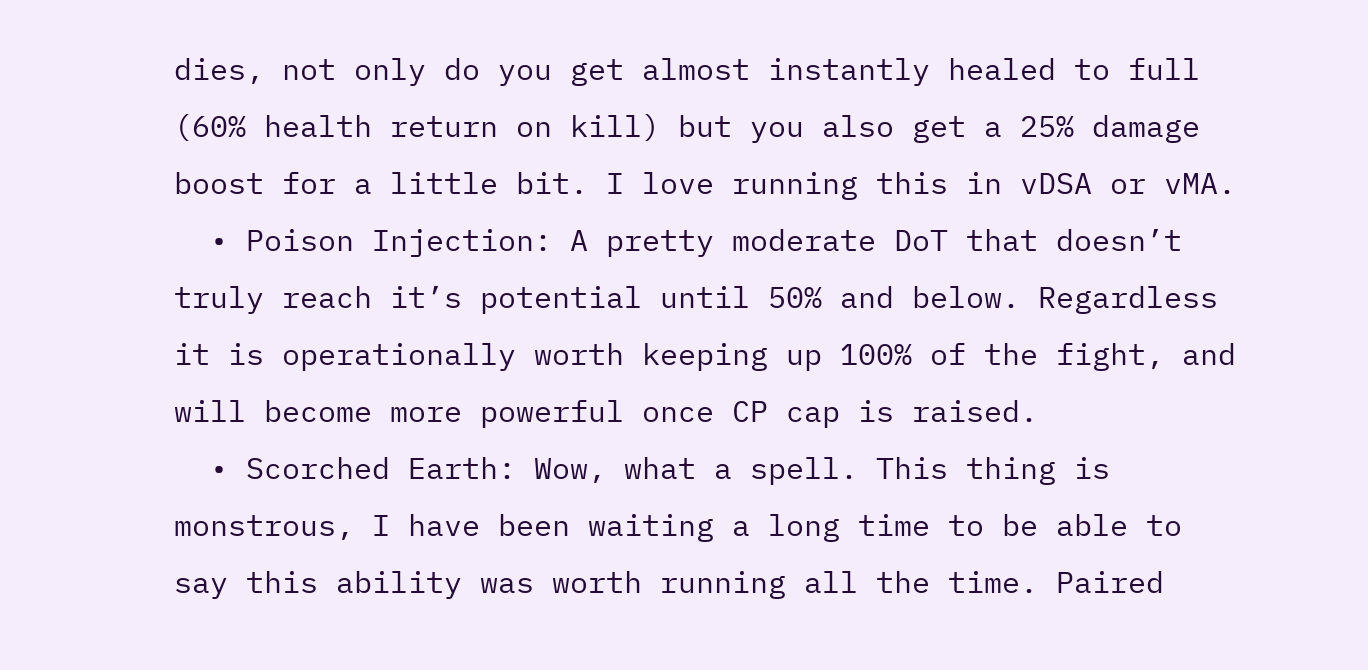dies, not only do you get almost instantly healed to full (60% health return on kill) but you also get a 25% damage boost for a little bit. I love running this in vDSA or vMA.
  • Poison Injection: A pretty moderate DoT that doesn’t truly reach it’s potential until 50% and below. Regardless it is operationally worth keeping up 100% of the fight, and will become more powerful once CP cap is raised.
  • Scorched Earth: Wow, what a spell. This thing is monstrous, I have been waiting a long time to be able to say this ability was worth running all the time. Paired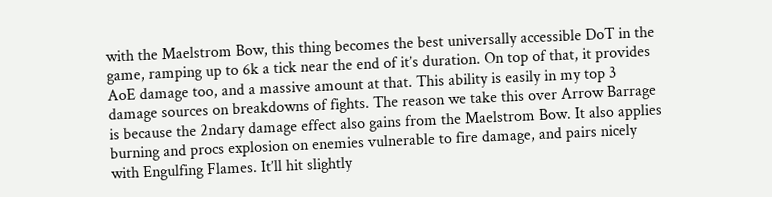with the Maelstrom Bow, this thing becomes the best universally accessible DoT in the game, ramping up to 6k a tick near the end of it’s duration. On top of that, it provides AoE damage too, and a massive amount at that. This ability is easily in my top 3 damage sources on breakdowns of fights. The reason we take this over Arrow Barrage is because the 2ndary damage effect also gains from the Maelstrom Bow. It also applies burning and procs explosion on enemies vulnerable to fire damage, and pairs nicely with Engulfing Flames. It’ll hit slightly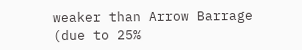weaker than Arrow Barrage (due to 25%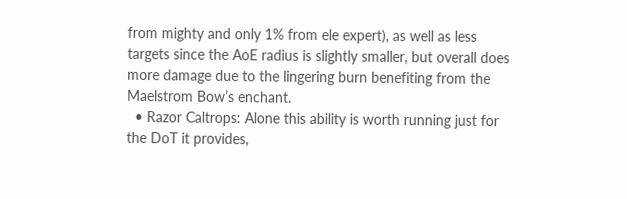from mighty and only 1% from ele expert), as well as less targets since the AoE radius is slightly smaller, but overall does more damage due to the lingering burn benefiting from the Maelstrom Bow’s enchant.
  • Razor Caltrops: Alone this ability is worth running just for the DoT it provides,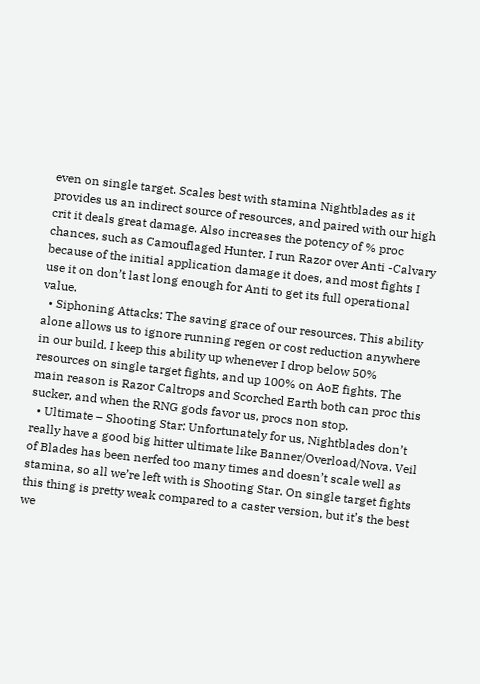even on single target. Scales best with stamina Nightblades as it provides us an indirect source of resources, and paired with our high crit it deals great damage. Also increases the potency of % proc chances, such as Camouflaged Hunter. I run Razor over Anti -Calvary because of the initial application damage it does, and most fights I use it on don’t last long enough for Anti to get its full operational value.
  • Siphoning Attacks: The saving grace of our resources. This ability alone allows us to ignore running regen or cost reduction anywhere in our build. I keep this ability up whenever I drop below 50% resources on single target fights, and up 100% on AoE fights. The main reason is Razor Caltrops and Scorched Earth both can proc this sucker, and when the RNG gods favor us, procs non stop.
  • Ultimate – Shooting Star: Unfortunately for us, Nightblades don’t really have a good big hitter ultimate like Banner/Overload/Nova. Veil of Blades has been nerfed too many times and doesn’t scale well as stamina, so all we’re left with is Shooting Star. On single target fights this thing is pretty weak compared to a caster version, but it’s the best we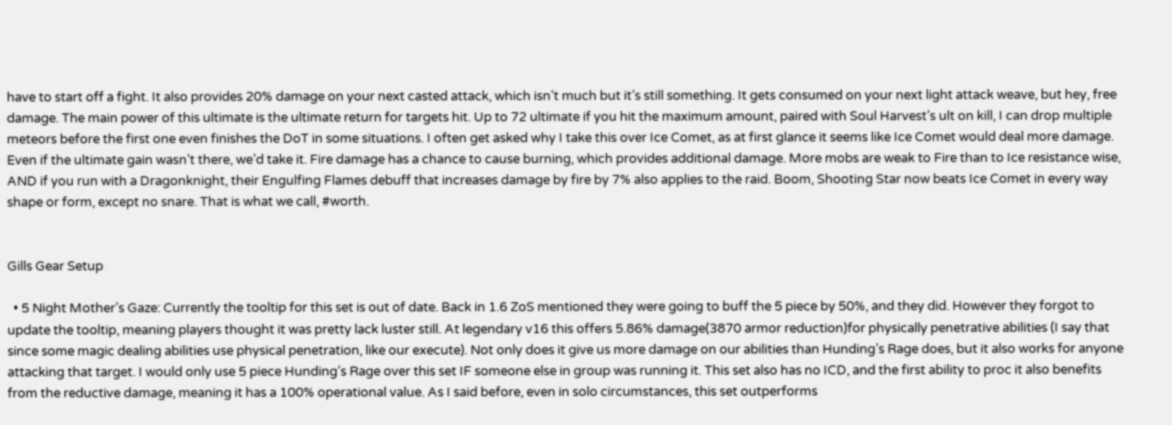have to start off a fight. It also provides 20% damage on your next casted attack, which isn’t much but it’s still something. It gets consumed on your next light attack weave, but hey, free damage. The main power of this ultimate is the ultimate return for targets hit. Up to 72 ultimate if you hit the maximum amount, paired with Soul Harvest’s ult on kill, I can drop multiple meteors before the first one even finishes the DoT in some situations. I often get asked why I take this over Ice Comet, as at first glance it seems like Ice Comet would deal more damage. Even if the ultimate gain wasn’t there, we’d take it. Fire damage has a chance to cause burning, which provides additional damage. More mobs are weak to Fire than to Ice resistance wise, AND if you run with a Dragonknight, their Engulfing Flames debuff that increases damage by fire by 7% also applies to the raid. Boom, Shooting Star now beats Ice Comet in every way shape or form, except no snare. That is what we call, #worth.


Gills Gear Setup

  • 5 Night Mother’s Gaze: Currently the tooltip for this set is out of date. Back in 1.6 ZoS mentioned they were going to buff the 5 piece by 50%, and they did. However they forgot to update the tooltip, meaning players thought it was pretty lack luster still. At legendary v16 this offers 5.86% damage(3870 armor reduction)for physically penetrative abilities (I say that since some magic dealing abilities use physical penetration, like our execute). Not only does it give us more damage on our abilities than Hunding’s Rage does, but it also works for anyone attacking that target. I would only use 5 piece Hunding’s Rage over this set IF someone else in group was running it. This set also has no ICD, and the first ability to proc it also benefits from the reductive damage, meaning it has a 100% operational value. As I said before, even in solo circumstances, this set outperforms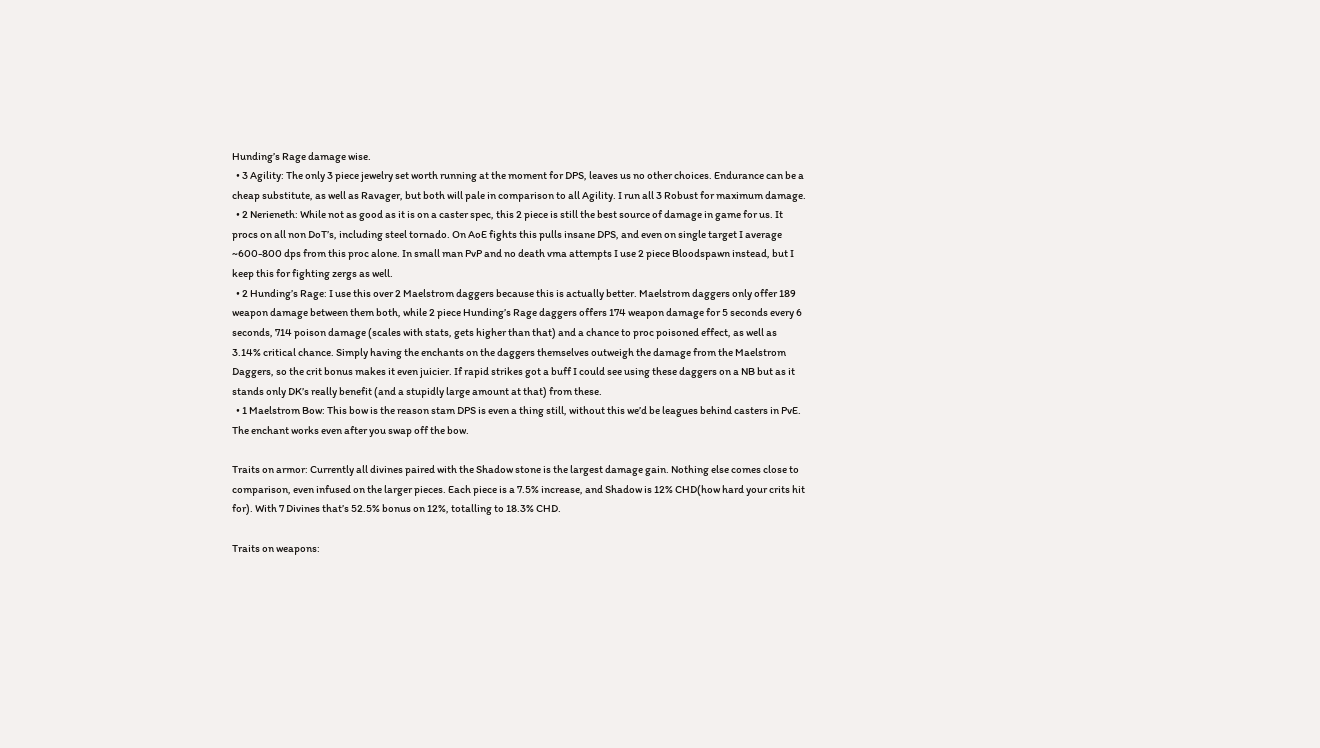Hunding’s Rage damage wise.
  • 3 Agility: The only 3 piece jewelry set worth running at the moment for DPS, leaves us no other choices. Endurance can be a cheap substitute, as well as Ravager, but both will pale in comparison to all Agility. I run all 3 Robust for maximum damage.
  • 2 Nerieneth: While not as good as it is on a caster spec, this 2 piece is still the best source of damage in game for us. It procs on all non DoT’s, including steel tornado. On AoE fights this pulls insane DPS, and even on single target I average ~600-800 dps from this proc alone. In small man PvP and no death vma attempts I use 2 piece Bloodspawn instead, but I keep this for fighting zergs as well.
  • 2 Hunding’s Rage: I use this over 2 Maelstrom daggers because this is actually better. Maelstrom daggers only offer 189 weapon damage between them both, while 2 piece Hunding’s Rage daggers offers 174 weapon damage for 5 seconds every 6 seconds, 714 poison damage (scales with stats, gets higher than that) and a chance to proc poisoned effect, as well as 3.14% critical chance. Simply having the enchants on the daggers themselves outweigh the damage from the Maelstrom Daggers, so the crit bonus makes it even juicier. If rapid strikes got a buff I could see using these daggers on a NB but as it stands only DK’s really benefit (and a stupidly large amount at that) from these.
  • 1 Maelstrom Bow: This bow is the reason stam DPS is even a thing still, without this we’d be leagues behind casters in PvE. The enchant works even after you swap off the bow.

Traits on armor: Currently all divines paired with the Shadow stone is the largest damage gain. Nothing else comes close to comparison, even infused on the larger pieces. Each piece is a 7.5% increase, and Shadow is 12% CHD(how hard your crits hit for). With 7 Divines that’s 52.5% bonus on 12%, totalling to 18.3% CHD.

Traits on weapons: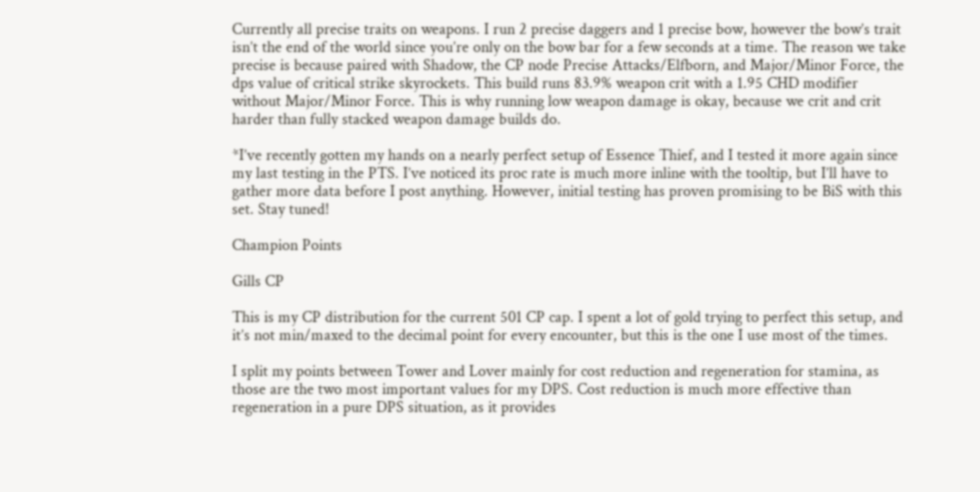Currently all precise traits on weapons. I run 2 precise daggers and 1 precise bow, however the bow’s trait isn’t the end of the world since you’re only on the bow bar for a few seconds at a time. The reason we take precise is because paired with Shadow, the CP node Precise Attacks/Elfborn, and Major/Minor Force, the dps value of critical strike skyrockets. This build runs 83.9% weapon crit with a 1.95 CHD modifier without Major/Minor Force. This is why running low weapon damage is okay, because we crit and crit harder than fully stacked weapon damage builds do.

*I’ve recently gotten my hands on a nearly perfect setup of Essence Thief, and I tested it more again since my last testing in the PTS. I’ve noticed its proc rate is much more inline with the tooltip, but I’ll have to gather more data before I post anything. However, initial testing has proven promising to be BiS with this set. Stay tuned!

Champion Points

Gills CP

This is my CP distribution for the current 501 CP cap. I spent a lot of gold trying to perfect this setup, and it’s not min/maxed to the decimal point for every encounter, but this is the one I use most of the times.

I split my points between Tower and Lover mainly for cost reduction and regeneration for stamina, as those are the two most important values for my DPS. Cost reduction is much more effective than regeneration in a pure DPS situation, as it provides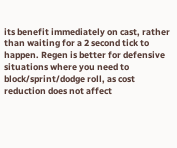its benefit immediately on cast, rather than waiting for a 2 second tick to happen. Regen is better for defensive situations where you need to block/sprint/dodge roll, as cost reduction does not affect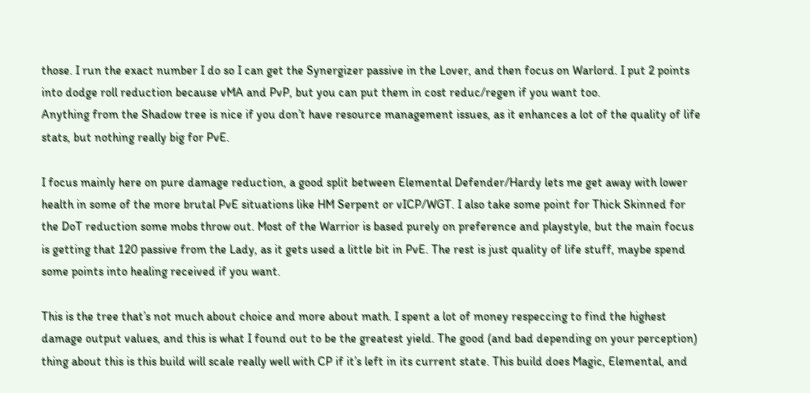those. I run the exact number I do so I can get the Synergizer passive in the Lover, and then focus on Warlord. I put 2 points into dodge roll reduction because vMA and PvP, but you can put them in cost reduc/regen if you want too.
Anything from the Shadow tree is nice if you don’t have resource management issues, as it enhances a lot of the quality of life stats, but nothing really big for PvE.

I focus mainly here on pure damage reduction, a good split between Elemental Defender/Hardy lets me get away with lower health in some of the more brutal PvE situations like HM Serpent or vICP/WGT. I also take some point for Thick Skinned for the DoT reduction some mobs throw out. Most of the Warrior is based purely on preference and playstyle, but the main focus is getting that 120 passive from the Lady, as it gets used a little bit in PvE. The rest is just quality of life stuff, maybe spend some points into healing received if you want.

This is the tree that’s not much about choice and more about math. I spent a lot of money respeccing to find the highest damage output values, and this is what I found out to be the greatest yield. The good (and bad depending on your perception) thing about this is this build will scale really well with CP if it’s left in its current state. This build does Magic, Elemental, and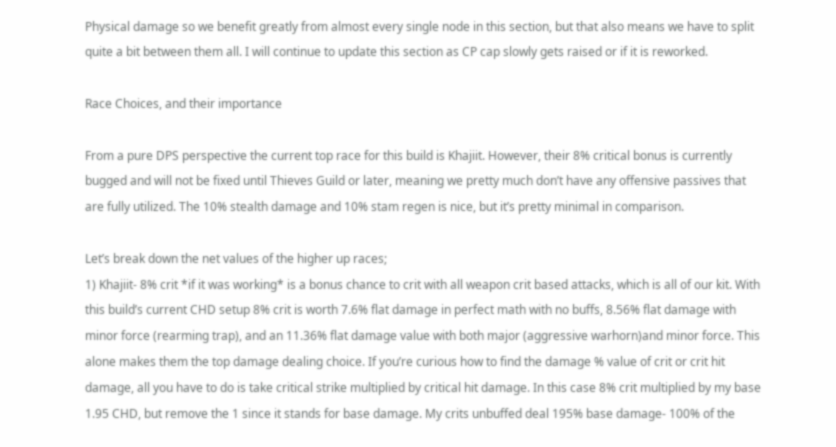Physical damage so we benefit greatly from almost every single node in this section, but that also means we have to split quite a bit between them all. I will continue to update this section as CP cap slowly gets raised or if it is reworked.

Race Choices, and their importance

From a pure DPS perspective the current top race for this build is Khajiit. However, their 8% critical bonus is currently bugged and will not be fixed until Thieves Guild or later, meaning we pretty much don’t have any offensive passives that are fully utilized. The 10% stealth damage and 10% stam regen is nice, but it’s pretty minimal in comparison.

Let’s break down the net values of the higher up races;
1) Khajiit- 8% crit *if it was working* is a bonus chance to crit with all weapon crit based attacks, which is all of our kit. With this build’s current CHD setup 8% crit is worth 7.6% flat damage in perfect math with no buffs, 8.56% flat damage with minor force (rearming trap), and an 11.36% flat damage value with both major (aggressive warhorn)and minor force. This alone makes them the top damage dealing choice. If you’re curious how to find the damage % value of crit or crit hit damage, all you have to do is take critical strike multiplied by critical hit damage. In this case 8% crit multiplied by my base 1.95 CHD, but remove the 1 since it stands for base damage. My crits unbuffed deal 195% base damage- 100% of the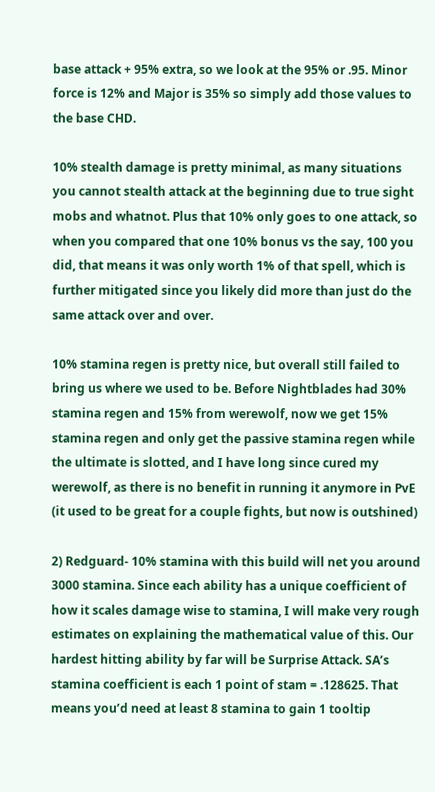base attack + 95% extra, so we look at the 95% or .95. Minor force is 12% and Major is 35% so simply add those values to the base CHD.

10% stealth damage is pretty minimal, as many situations you cannot stealth attack at the beginning due to true sight mobs and whatnot. Plus that 10% only goes to one attack, so when you compared that one 10% bonus vs the say, 100 you did, that means it was only worth 1% of that spell, which is further mitigated since you likely did more than just do the same attack over and over.

10% stamina regen is pretty nice, but overall still failed to bring us where we used to be. Before Nightblades had 30% stamina regen and 15% from werewolf, now we get 15% stamina regen and only get the passive stamina regen while the ultimate is slotted, and I have long since cured my werewolf, as there is no benefit in running it anymore in PvE (it used to be great for a couple fights, but now is outshined)

2) Redguard- 10% stamina with this build will net you around 3000 stamina. Since each ability has a unique coefficient of how it scales damage wise to stamina, I will make very rough estimates on explaining the mathematical value of this. Our hardest hitting ability by far will be Surprise Attack. SA’s stamina coefficient is each 1 point of stam = .128625. That means you’d need at least 8 stamina to gain 1 tooltip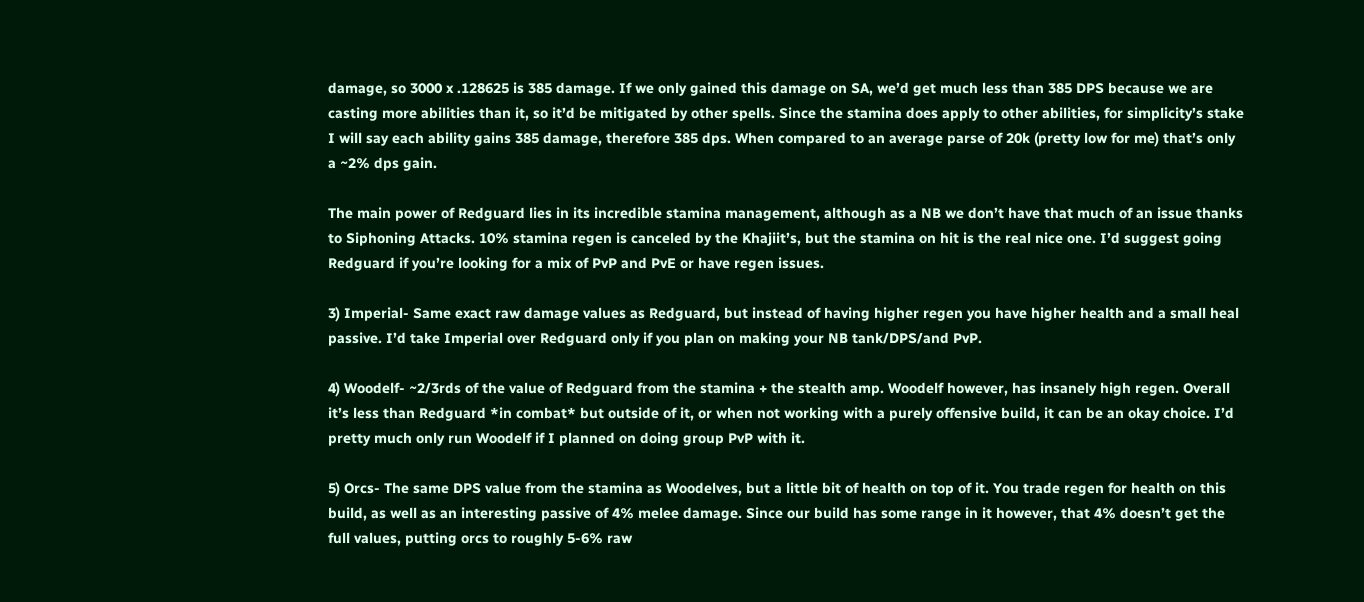damage, so 3000 x .128625 is 385 damage. If we only gained this damage on SA, we’d get much less than 385 DPS because we are casting more abilities than it, so it’d be mitigated by other spells. Since the stamina does apply to other abilities, for simplicity’s stake I will say each ability gains 385 damage, therefore 385 dps. When compared to an average parse of 20k (pretty low for me) that’s only a ~2% dps gain.

The main power of Redguard lies in its incredible stamina management, although as a NB we don’t have that much of an issue thanks to Siphoning Attacks. 10% stamina regen is canceled by the Khajiit’s, but the stamina on hit is the real nice one. I’d suggest going Redguard if you’re looking for a mix of PvP and PvE or have regen issues.

3) Imperial- Same exact raw damage values as Redguard, but instead of having higher regen you have higher health and a small heal passive. I’d take Imperial over Redguard only if you plan on making your NB tank/DPS/and PvP.

4) Woodelf- ~2/3rds of the value of Redguard from the stamina + the stealth amp. Woodelf however, has insanely high regen. Overall it’s less than Redguard *in combat* but outside of it, or when not working with a purely offensive build, it can be an okay choice. I’d pretty much only run Woodelf if I planned on doing group PvP with it.

5) Orcs- The same DPS value from the stamina as Woodelves, but a little bit of health on top of it. You trade regen for health on this build, as well as an interesting passive of 4% melee damage. Since our build has some range in it however, that 4% doesn’t get the full values, putting orcs to roughly 5-6% raw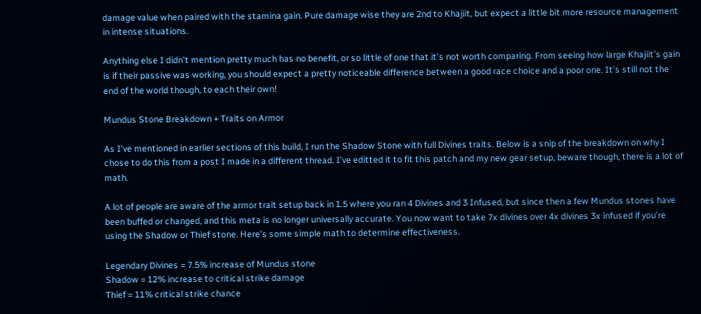damage value when paired with the stamina gain. Pure damage wise they are 2nd to Khajiit, but expect a little bit more resource management in intense situations.

Anything else I didn’t mention pretty much has no benefit, or so little of one that it’s not worth comparing. From seeing how large Khajiit’s gain is if their passive was working, you should expect a pretty noticeable difference between a good race choice and a poor one. It’s still not the end of the world though, to each their own!

Mundus Stone Breakdown + Traits on Armor

As I’ve mentioned in earlier sections of this build, I run the Shadow Stone with full Divines traits. Below is a snip of the breakdown on why I chose to do this from a post I made in a different thread. I’ve editted it to fit this patch and my new gear setup, beware though, there is a lot of math.

A lot of people are aware of the armor trait setup back in 1.5 where you ran 4 Divines and 3 Infused, but since then a few Mundus stones have been buffed or changed, and this meta is no longer universally accurate. You now want to take 7x divines over 4x divines 3x infused if you’re using the Shadow or Thief stone. Here’s some simple math to determine effectiveness.

Legendary Divines = 7.5% increase of Mundus stone
Shadow = 12% increase to critical strike damage
Thief = 11% critical strike chance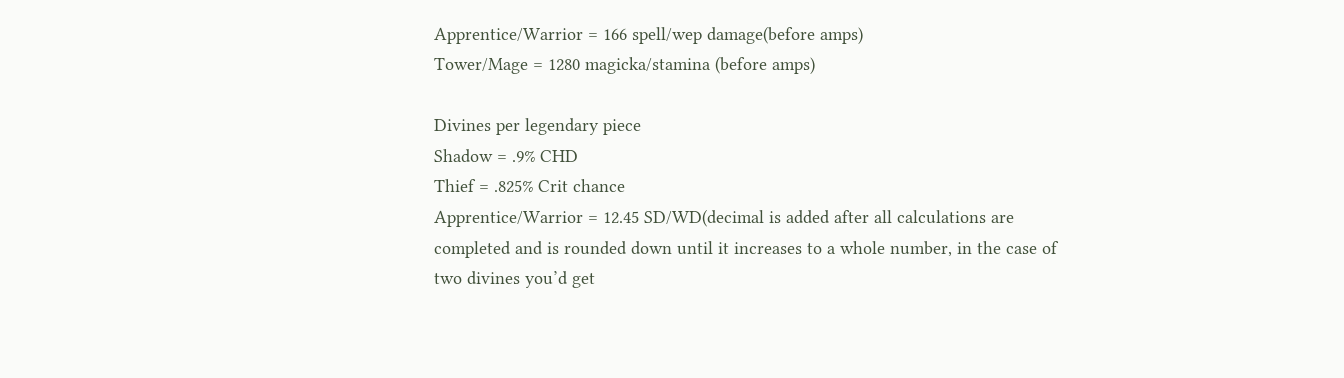Apprentice/Warrior = 166 spell/wep damage(before amps)
Tower/Mage = 1280 magicka/stamina (before amps)

Divines per legendary piece
Shadow = .9% CHD
Thief = .825% Crit chance
Apprentice/Warrior = 12.45 SD/WD(decimal is added after all calculations are completed and is rounded down until it increases to a whole number, in the case of two divines you’d get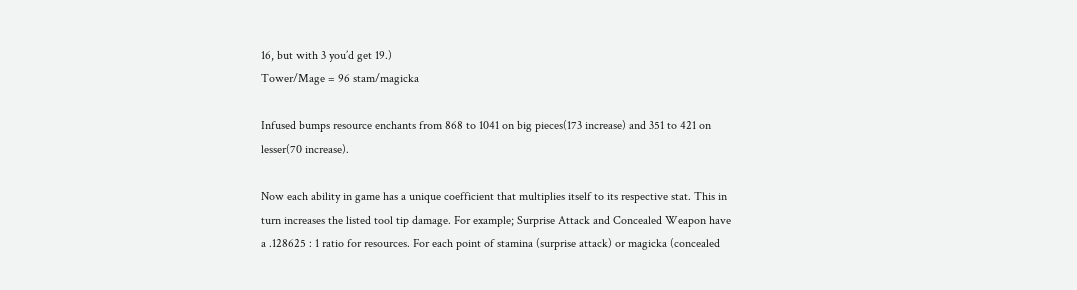16, but with 3 you’d get 19.)
Tower/Mage = 96 stam/magicka

Infused bumps resource enchants from 868 to 1041 on big pieces(173 increase) and 351 to 421 on lesser(70 increase).

Now each ability in game has a unique coefficient that multiplies itself to its respective stat. This in turn increases the listed tool tip damage. For example; Surprise Attack and Concealed Weapon have a .128625 : 1 ratio for resources. For each point of stamina (surprise attack) or magicka (concealed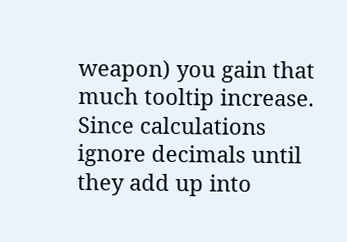weapon) you gain that much tooltip increase. Since calculations ignore decimals until they add up into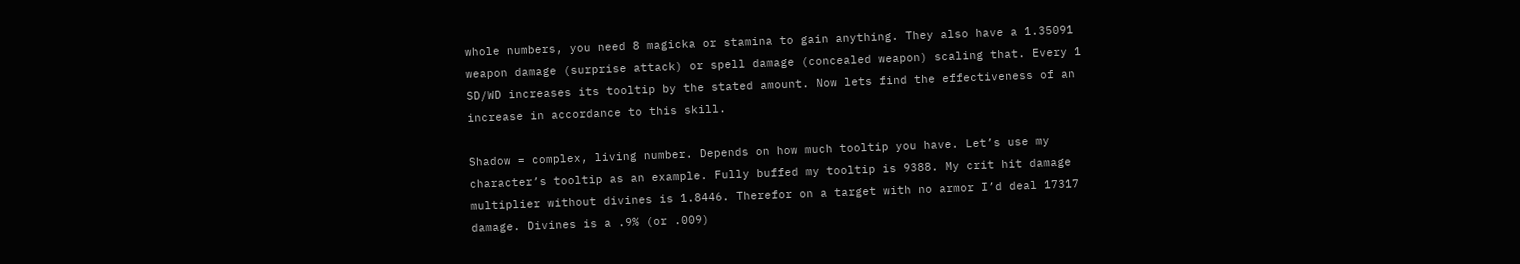whole numbers, you need 8 magicka or stamina to gain anything. They also have a 1.35091 weapon damage (surprise attack) or spell damage (concealed weapon) scaling that. Every 1 SD/WD increases its tooltip by the stated amount. Now lets find the effectiveness of an increase in accordance to this skill.

Shadow = complex, living number. Depends on how much tooltip you have. Let’s use my character’s tooltip as an example. Fully buffed my tooltip is 9388. My crit hit damage multiplier without divines is 1.8446. Therefor on a target with no armor I’d deal 17317 damage. Divines is a .9% (or .009)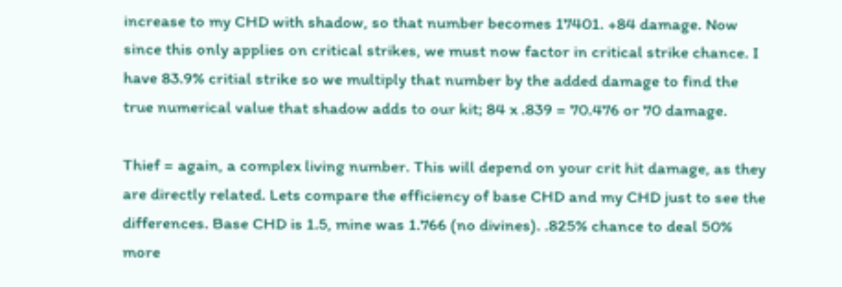increase to my CHD with shadow, so that number becomes 17401. +84 damage. Now since this only applies on critical strikes, we must now factor in critical strike chance. I have 83.9% critial strike so we multiply that number by the added damage to find the true numerical value that shadow adds to our kit; 84 x .839 = 70.476 or 70 damage.

Thief = again, a complex living number. This will depend on your crit hit damage, as they are directly related. Lets compare the efficiency of base CHD and my CHD just to see the differences. Base CHD is 1.5, mine was 1.766 (no divines). .825% chance to deal 50% more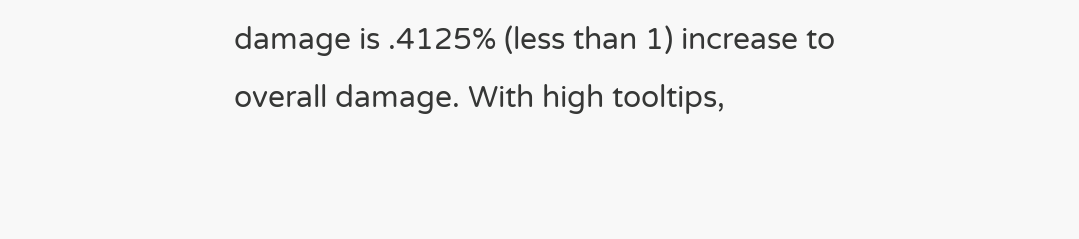damage is .4125% (less than 1) increase to overall damage. With high tooltips,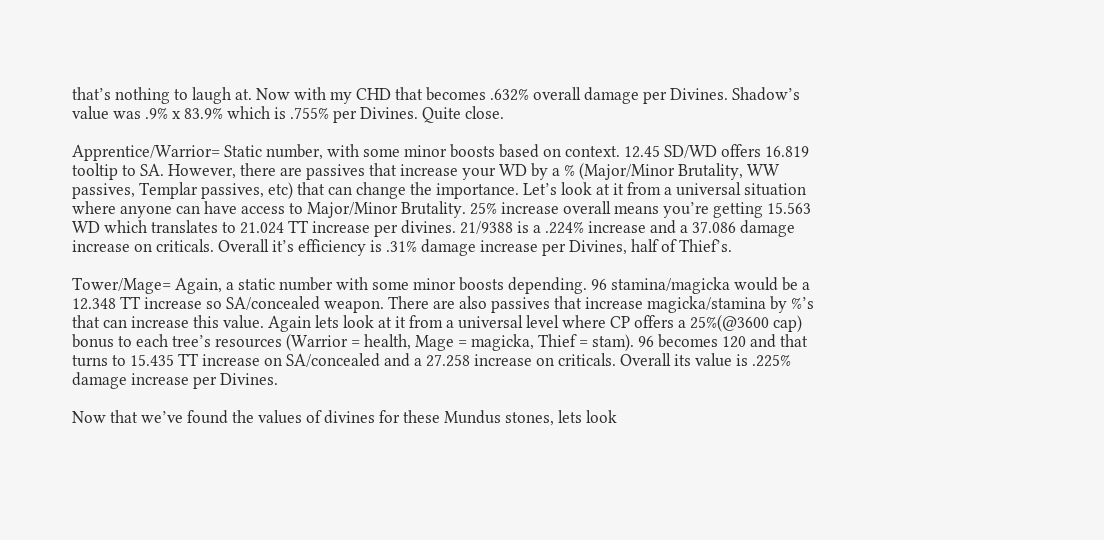that’s nothing to laugh at. Now with my CHD that becomes .632% overall damage per Divines. Shadow’s value was .9% x 83.9% which is .755% per Divines. Quite close.

Apprentice/Warrior= Static number, with some minor boosts based on context. 12.45 SD/WD offers 16.819 tooltip to SA. However, there are passives that increase your WD by a % (Major/Minor Brutality, WW passives, Templar passives, etc) that can change the importance. Let’s look at it from a universal situation where anyone can have access to Major/Minor Brutality. 25% increase overall means you’re getting 15.563 WD which translates to 21.024 TT increase per divines. 21/9388 is a .224% increase and a 37.086 damage increase on criticals. Overall it’s efficiency is .31% damage increase per Divines, half of Thief’s.

Tower/Mage= Again, a static number with some minor boosts depending. 96 stamina/magicka would be a 12.348 TT increase so SA/concealed weapon. There are also passives that increase magicka/stamina by %’s that can increase this value. Again lets look at it from a universal level where CP offers a 25%(@3600 cap) bonus to each tree’s resources (Warrior = health, Mage = magicka, Thief = stam). 96 becomes 120 and that turns to 15.435 TT increase on SA/concealed and a 27.258 increase on criticals. Overall its value is .225% damage increase per Divines.

Now that we’ve found the values of divines for these Mundus stones, lets look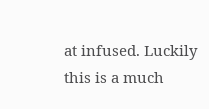at infused. Luckily this is a much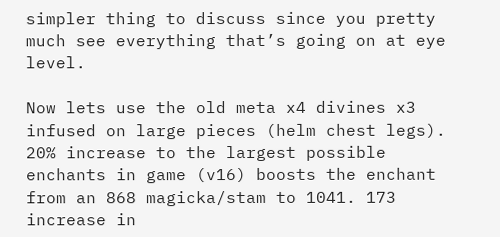simpler thing to discuss since you pretty much see everything that’s going on at eye level.

Now lets use the old meta x4 divines x3 infused on large pieces (helm chest legs). 20% increase to the largest possible enchants in game (v16) boosts the enchant from an 868 magicka/stam to 1041. 173 increase in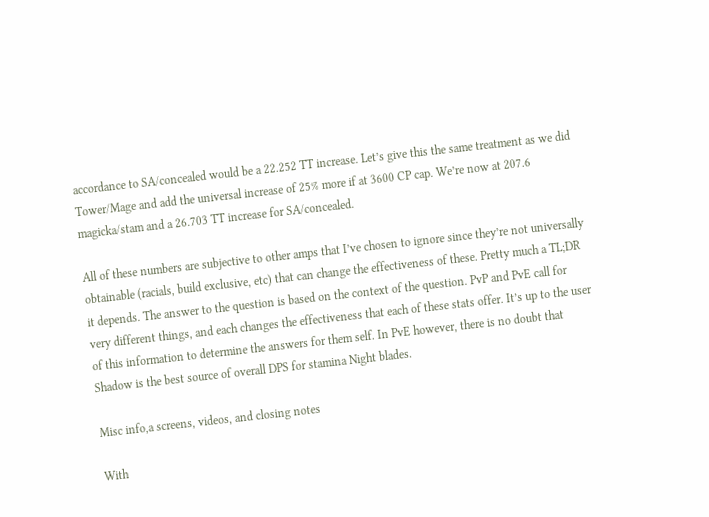accordance to SA/concealed would be a 22.252 TT increase. Let’s give this the same treatment as we did Tower/Mage and add the universal increase of 25% more if at 3600 CP cap. We’re now at 207.6 magicka/stam and a 26.703 TT increase for SA/concealed.

All of these numbers are subjective to other amps that I’ve chosen to ignore since they’re not universally obtainable (racials, build exclusive, etc) that can change the effectiveness of these. Pretty much a TL;DR it depends. The answer to the question is based on the context of the question. PvP and PvE call for very different things, and each changes the effectiveness that each of these stats offer. It’s up to the user of this information to determine the answers for them self. In PvE however, there is no doubt that Shadow is the best source of overall DPS for stamina Night blades.

Misc info,a screens, videos, and closing notes

With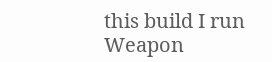this build I run Weapon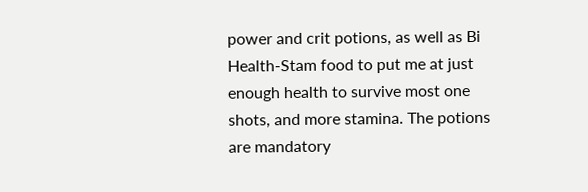power and crit potions, as well as Bi Health-Stam food to put me at just enough health to survive most one shots, and more stamina. The potions are mandatory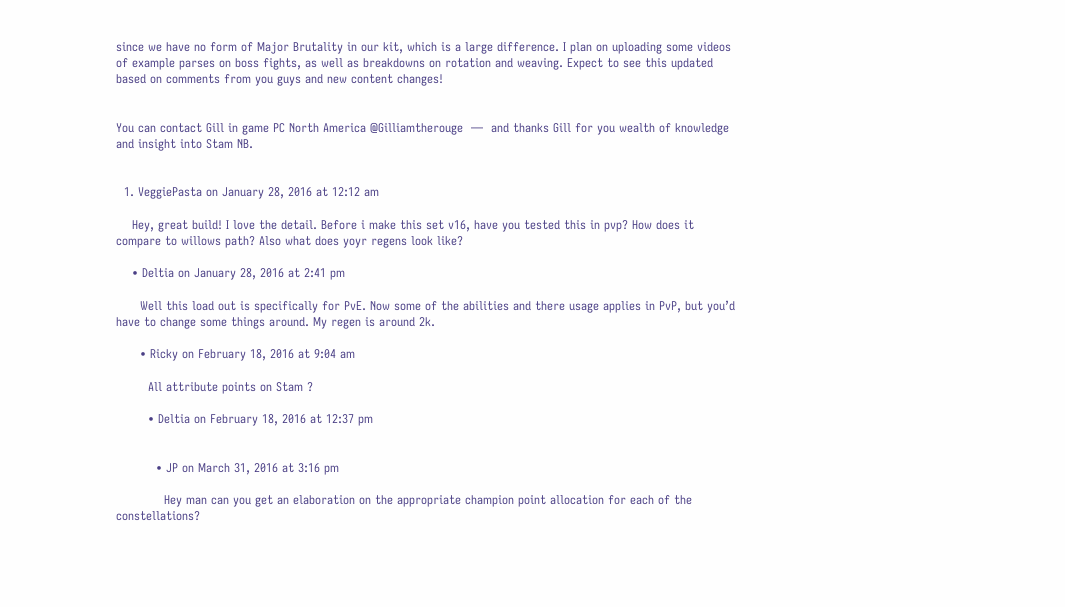since we have no form of Major Brutality in our kit, which is a large difference. I plan on uploading some videos of example parses on boss fights, as well as breakdowns on rotation and weaving. Expect to see this updated based on comments from you guys and new content changes!


You can contact Gill in game PC North America @Gilliamtherouge  —  and thanks Gill for you wealth of knowledge and insight into Stam NB.


  1. VeggiePasta on January 28, 2016 at 12:12 am

    Hey, great build! I love the detail. Before i make this set v16, have you tested this in pvp? How does it compare to willows path? Also what does yoyr regens look like?

    • Deltia on January 28, 2016 at 2:41 pm

      Well this load out is specifically for PvE. Now some of the abilities and there usage applies in PvP, but you’d have to change some things around. My regen is around 2k.

      • Ricky on February 18, 2016 at 9:04 am

        All attribute points on Stam ?

        • Deltia on February 18, 2016 at 12:37 pm


          • JP on March 31, 2016 at 3:16 pm

            Hey man can you get an elaboration on the appropriate champion point allocation for each of the constellations?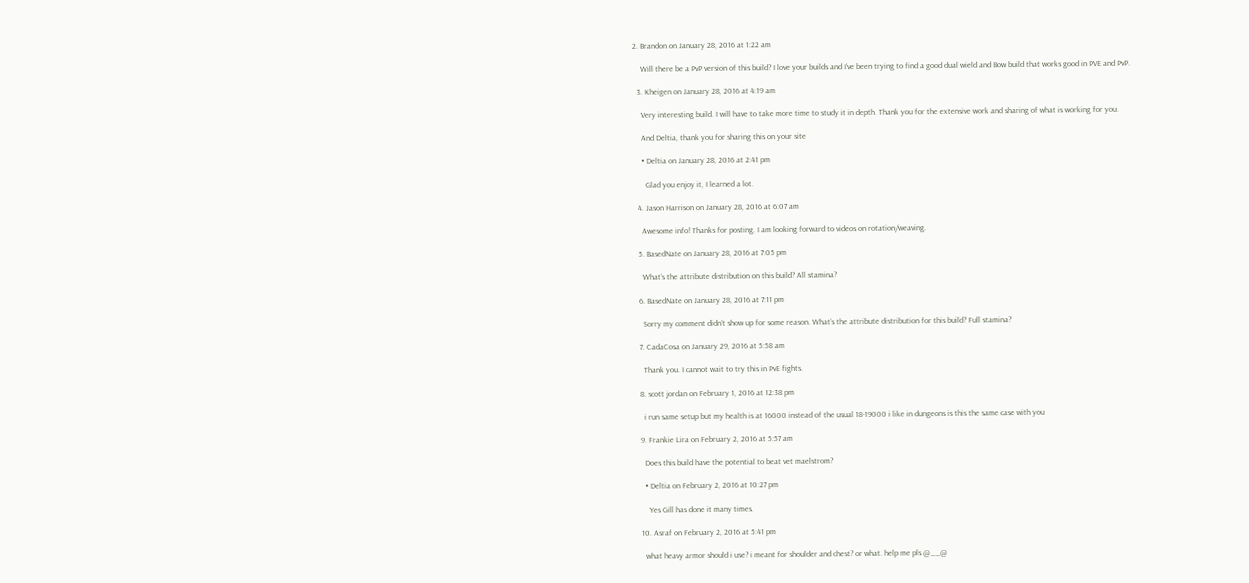2. Brandon on January 28, 2016 at 1:22 am

    Will there be a PvP version of this build? I love your builds and I’ve been trying to find a good dual wield and Bow build that works good in PVE and PvP.

  3. Kheigen on January 28, 2016 at 4:19 am

    Very interesting build. I will have to take more time to study it in depth. Thank you for the extensive work and sharing of what is working for you.

    And Deltia, thank you for sharing this on your site

    • Deltia on January 28, 2016 at 2:41 pm

      Glad you enjoy it, I learned a lot.

  4. Jason Harrison on January 28, 2016 at 6:07 am

    Awesome info! Thanks for posting. I am looking forward to videos on rotation/weaving.

  5. BasedNate on January 28, 2016 at 7:05 pm

    What’s the attribute distribution on this build? All stamina?

  6. BasedNate on January 28, 2016 at 7:11 pm

    Sorry my comment didn’t show up for some reason. What’s the attribute distribution for this build? Full stamina?

  7. CadaCosa on January 29, 2016 at 5:58 am

    Thank you. I cannot wait to try this in PvE fights.

  8. scott jordan on February 1, 2016 at 12:38 pm

    i run same setup but my health is at 16000 instead of the usual 18-19000 i like in dungeons is this the same case with you

  9. Frankie Lira on February 2, 2016 at 5:57 am

    Does this build have the potential to beat vet maelstrom?

    • Deltia on February 2, 2016 at 10:27 pm

      Yes Gill has done it many times.

  10. Asraf on February 2, 2016 at 5:41 pm

    what heavy armor should i use? i meant for shoulder and chest? or what. help me pls @__@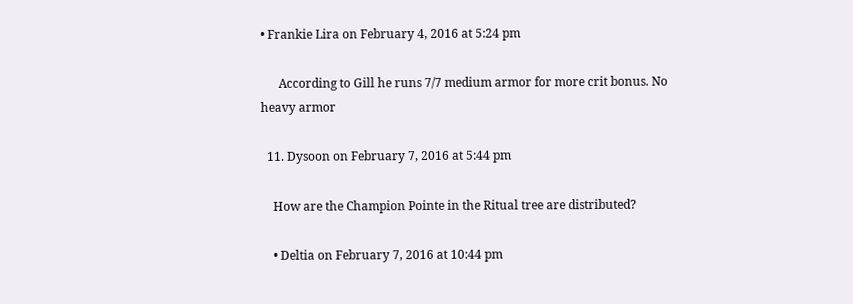• Frankie Lira on February 4, 2016 at 5:24 pm

      According to Gill he runs 7/7 medium armor for more crit bonus. No heavy armor

  11. Dysoon on February 7, 2016 at 5:44 pm

    How are the Champion Pointe in the Ritual tree are distributed?

    • Deltia on February 7, 2016 at 10:44 pm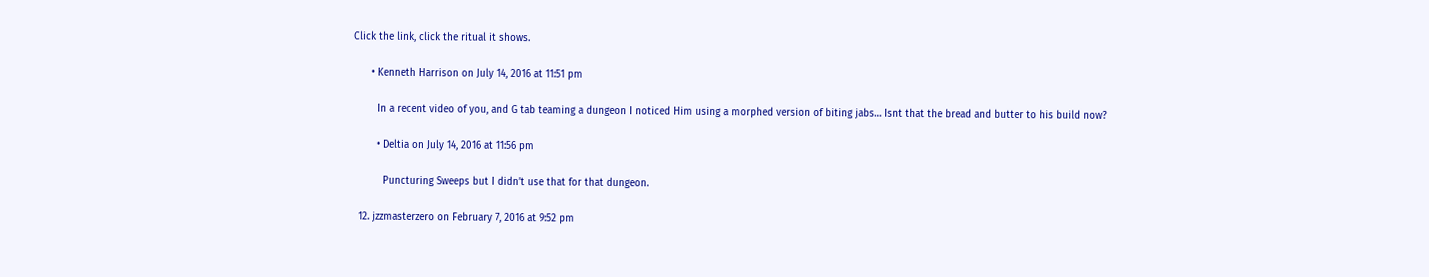Click the link, click the ritual it shows.

      • Kenneth Harrison on July 14, 2016 at 11:51 pm

        In a recent video of you, and G tab teaming a dungeon I noticed Him using a morphed version of biting jabs… Isnt that the bread and butter to his build now?

        • Deltia on July 14, 2016 at 11:56 pm

          Puncturing Sweeps but I didn’t use that for that dungeon.

  12. jzzmasterzero on February 7, 2016 at 9:52 pm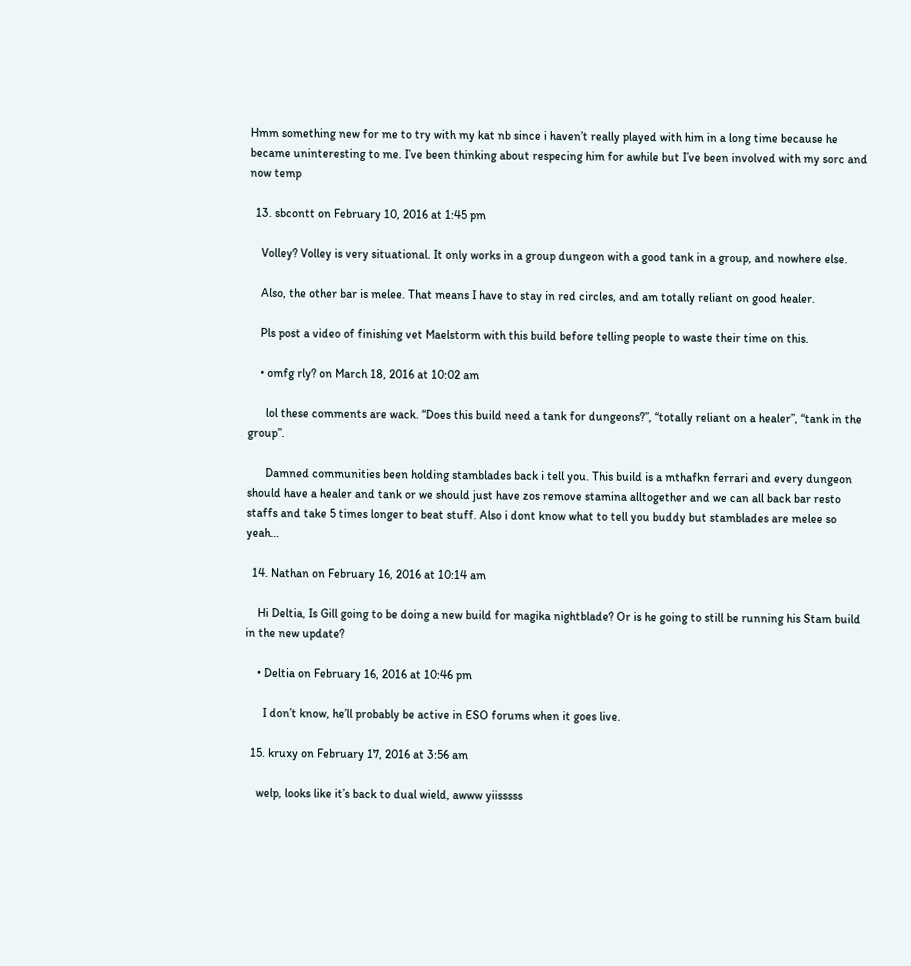Hmm something new for me to try with my kat nb since i haven’t really played with him in a long time because he became uninteresting to me. I’ve been thinking about respecing him for awhile but I’ve been involved with my sorc and now temp

  13. sbcontt on February 10, 2016 at 1:45 pm

    Volley? Volley is very situational. It only works in a group dungeon with a good tank in a group, and nowhere else.

    Also, the other bar is melee. That means I have to stay in red circles, and am totally reliant on good healer.

    Pls post a video of finishing vet Maelstorm with this build before telling people to waste their time on this.

    • omfg rly? on March 18, 2016 at 10:02 am

      lol these comments are wack. “Does this build need a tank for dungeons?”, “totally reliant on a healer”, “tank in the group”.

      Damned communities been holding stamblades back i tell you. This build is a mthafkn ferrari and every dungeon should have a healer and tank or we should just have zos remove stamina alltogether and we can all back bar resto staffs and take 5 times longer to beat stuff. Also i dont know what to tell you buddy but stamblades are melee so yeah…

  14. Nathan on February 16, 2016 at 10:14 am

    Hi Deltia, Is Gill going to be doing a new build for magika nightblade? Or is he going to still be running his Stam build in the new update?

    • Deltia on February 16, 2016 at 10:46 pm

      I don’t know, he’ll probably be active in ESO forums when it goes live.

  15. kruxy on February 17, 2016 at 3:56 am

    welp, looks like it’s back to dual wield, awww yiisssss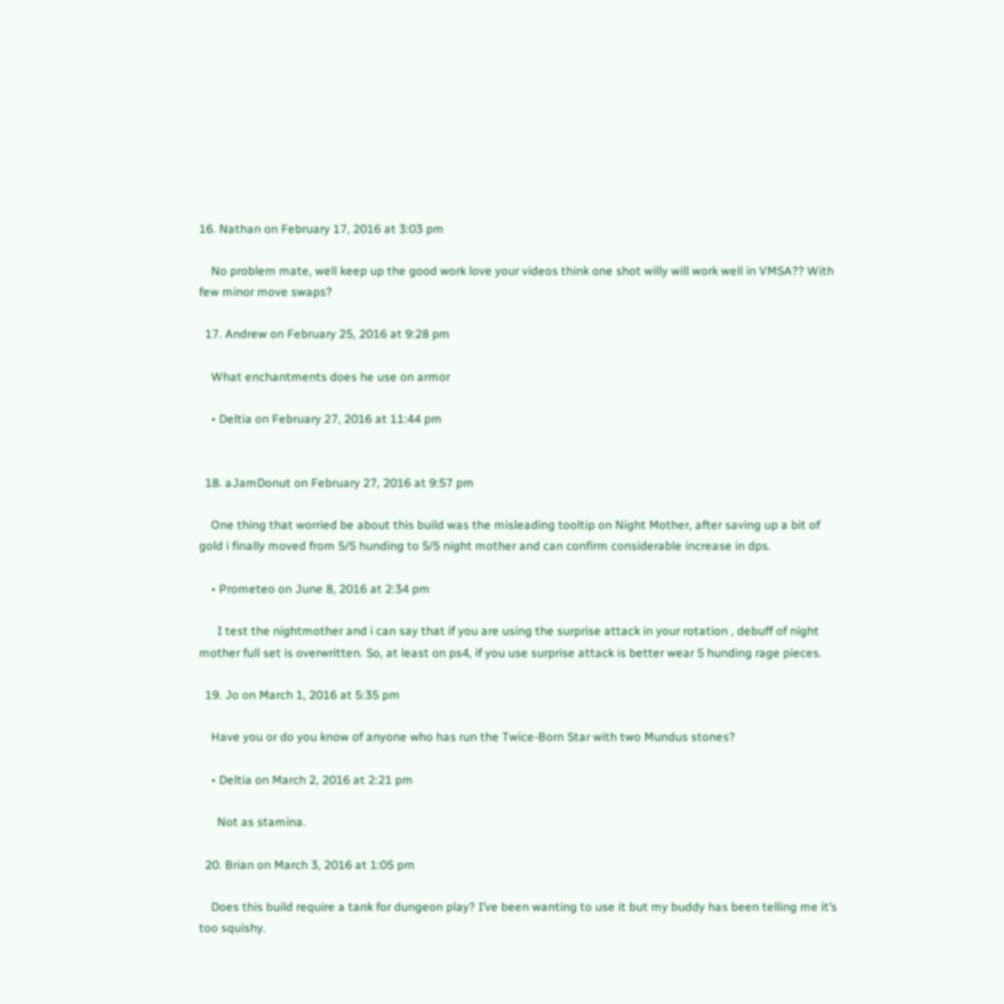16. Nathan on February 17, 2016 at 3:03 pm

    No problem mate, well keep up the good work love your videos think one shot willy will work well in VMSA?? With few minor move swaps?

  17. Andrew on February 25, 2016 at 9:28 pm

    What enchantments does he use on armor

    • Deltia on February 27, 2016 at 11:44 pm


  18. aJamDonut on February 27, 2016 at 9:57 pm

    One thing that worried be about this build was the misleading tooltip on Night Mother, after saving up a bit of gold i finally moved from 5/5 hunding to 5/5 night mother and can confirm considerable increase in dps.

    • Prometeo on June 8, 2016 at 2:34 pm

      I test the nightmother and i can say that if you are using the surprise attack in your rotation , debuff of night mother full set is overwritten. So, at least on ps4, if you use surprise attack is better wear 5 hunding rage pieces.

  19. Jo on March 1, 2016 at 5:35 pm

    Have you or do you know of anyone who has run the Twice-Born Star with two Mundus stones?

    • Deltia on March 2, 2016 at 2:21 pm

      Not as stamina.

  20. Brian on March 3, 2016 at 1:05 pm

    Does this build require a tank for dungeon play? I’ve been wanting to use it but my buddy has been telling me it’s too squishy.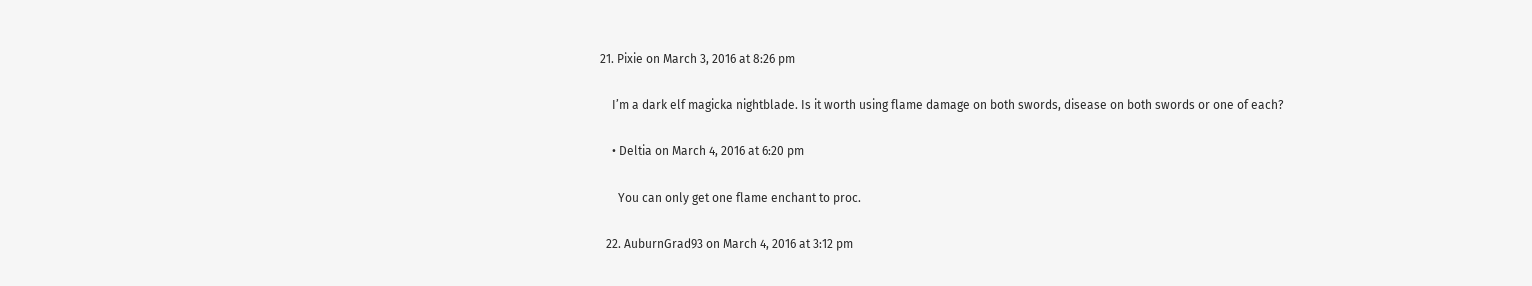21. Pixie on March 3, 2016 at 8:26 pm

    I’m a dark elf magicka nightblade. Is it worth using flame damage on both swords, disease on both swords or one of each?

    • Deltia on March 4, 2016 at 6:20 pm

      You can only get one flame enchant to proc.

  22. AuburnGrad93 on March 4, 2016 at 3:12 pm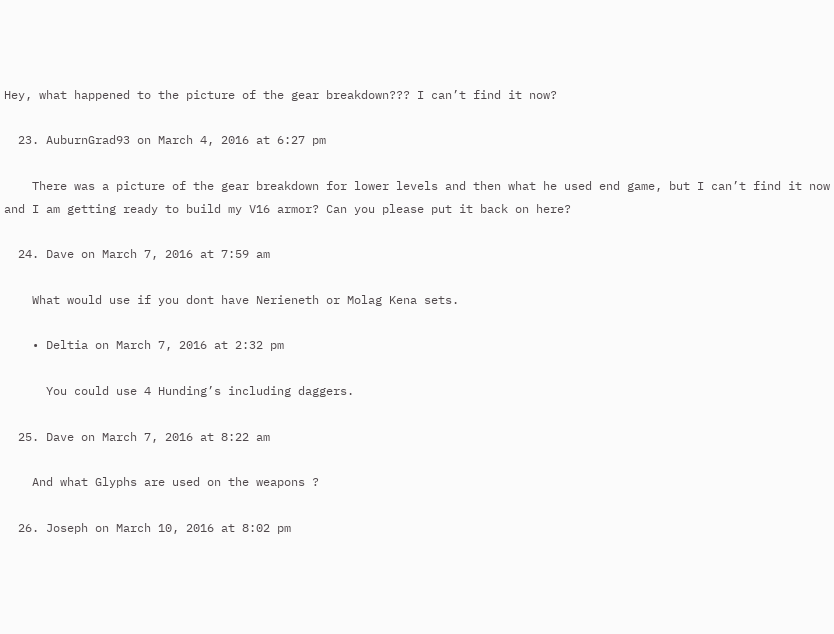Hey, what happened to the picture of the gear breakdown??? I can’t find it now?

  23. AuburnGrad93 on March 4, 2016 at 6:27 pm

    There was a picture of the gear breakdown for lower levels and then what he used end game, but I can’t find it now and I am getting ready to build my V16 armor? Can you please put it back on here?

  24. Dave on March 7, 2016 at 7:59 am

    What would use if you dont have Nerieneth or Molag Kena sets.

    • Deltia on March 7, 2016 at 2:32 pm

      You could use 4 Hunding’s including daggers.

  25. Dave on March 7, 2016 at 8:22 am

    And what Glyphs are used on the weapons ?

  26. Joseph on March 10, 2016 at 8:02 pm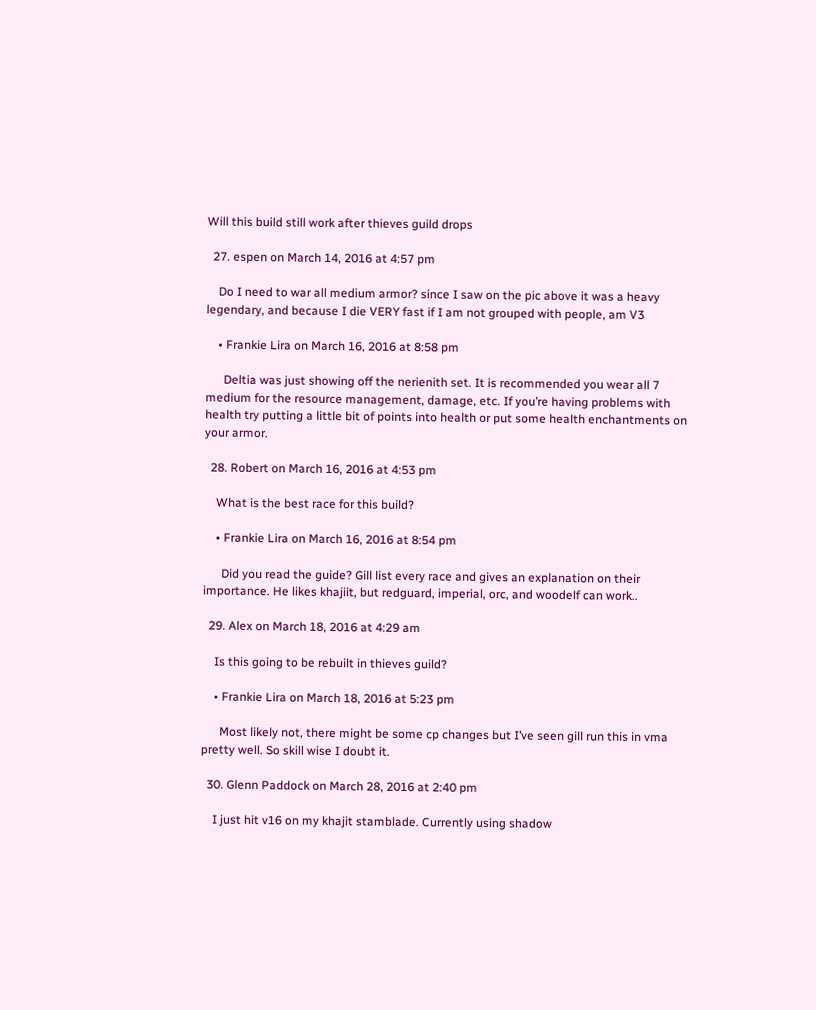Will this build still work after thieves guild drops

  27. espen on March 14, 2016 at 4:57 pm

    Do I need to war all medium armor? since I saw on the pic above it was a heavy legendary, and because I die VERY fast if I am not grouped with people, am V3

    • Frankie Lira on March 16, 2016 at 8:58 pm

      Deltia was just showing off the nerienith set. It is recommended you wear all 7 medium for the resource management, damage, etc. If you’re having problems with health try putting a little bit of points into health or put some health enchantments on your armor.

  28. Robert on March 16, 2016 at 4:53 pm

    What is the best race for this build?

    • Frankie Lira on March 16, 2016 at 8:54 pm

      Did you read the guide? Gill list every race and gives an explanation on their importance. He likes khajiit, but redguard, imperial, orc, and woodelf can work..

  29. Alex on March 18, 2016 at 4:29 am

    Is this going to be rebuilt in thieves guild?

    • Frankie Lira on March 18, 2016 at 5:23 pm

      Most likely not, there might be some cp changes but I’ve seen gill run this in vma pretty well. So skill wise I doubt it.

  30. Glenn Paddock on March 28, 2016 at 2:40 pm

    I just hit v16 on my khajit stamblade. Currently using shadow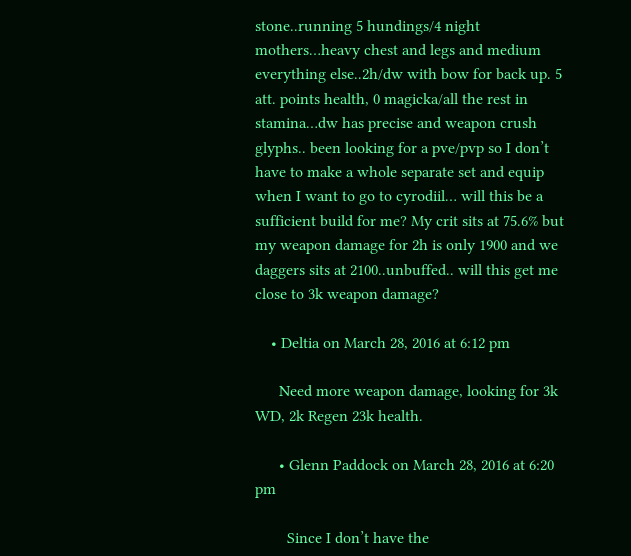stone..running 5 hundings/4 night mothers…heavy chest and legs and medium everything else..2h/dw with bow for back up. 5 att. points health, 0 magicka/all the rest in stamina…dw has precise and weapon crush glyphs.. been looking for a pve/pvp so I don’t have to make a whole separate set and equip when I want to go to cyrodiil… will this be a sufficient build for me? My crit sits at 75.6% but my weapon damage for 2h is only 1900 and we daggers sits at 2100..unbuffed.. will this get me close to 3k weapon damage?

    • Deltia on March 28, 2016 at 6:12 pm

      Need more weapon damage, looking for 3k WD, 2k Regen 23k health.

      • Glenn Paddock on March 28, 2016 at 6:20 pm

        Since I don’t have the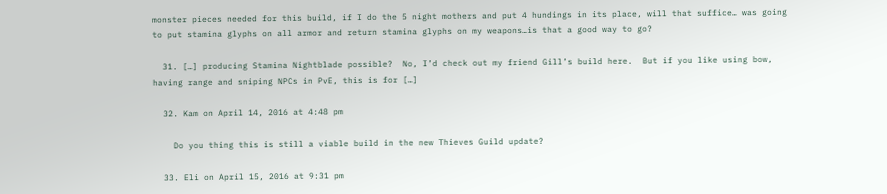monster pieces needed for this build, if I do the 5 night mothers and put 4 hundings in its place, will that suffice… was going to put stamina glyphs on all armor and return stamina glyphs on my weapons…is that a good way to go?

  31. […] producing Stamina Nightblade possible?  No, I’d check out my friend Gill’s build here.  But if you like using bow, having range and sniping NPCs in PvE, this is for […]

  32. Kam on April 14, 2016 at 4:48 pm

    Do you thing this is still a viable build in the new Thieves Guild update?

  33. Eli on April 15, 2016 at 9:31 pm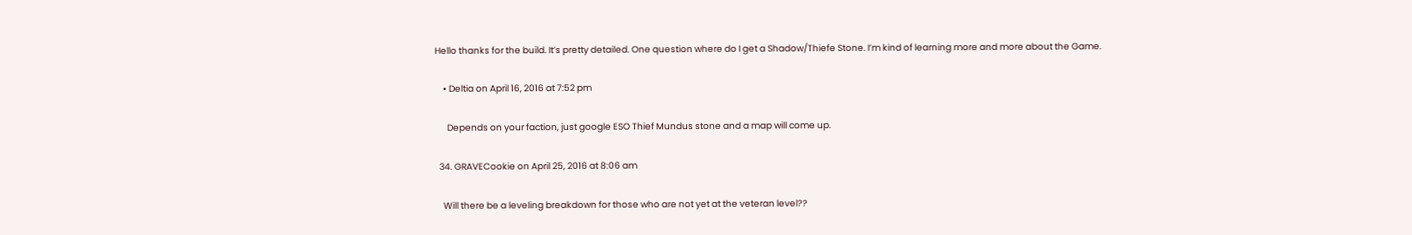Hello thanks for the build. It’s pretty detailed. One question where do I get a Shadow/Thiefe Stone. I’m kind of learning more and more about the Game.

    • Deltia on April 16, 2016 at 7:52 pm

      Depends on your faction, just google ESO Thief Mundus stone and a map will come up.

  34. GRAVECookie on April 25, 2016 at 8:06 am

    Will there be a leveling breakdown for those who are not yet at the veteran level??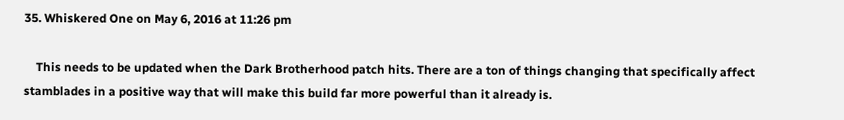35. Whiskered One on May 6, 2016 at 11:26 pm

    This needs to be updated when the Dark Brotherhood patch hits. There are a ton of things changing that specifically affect stamblades in a positive way that will make this build far more powerful than it already is.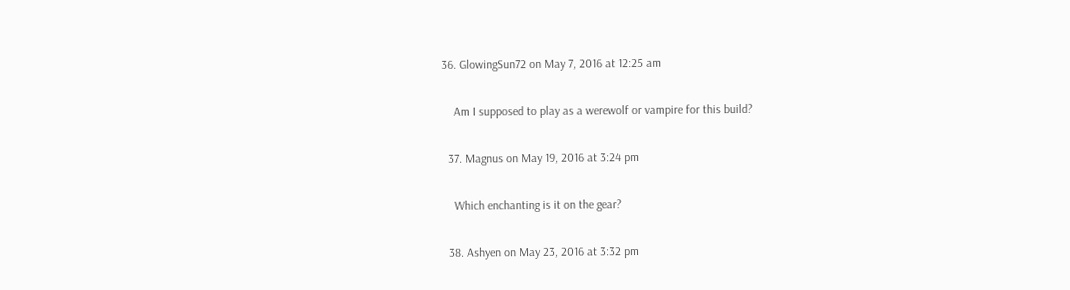36. GlowingSun72 on May 7, 2016 at 12:25 am

    Am I supposed to play as a werewolf or vampire for this build?

  37. Magnus on May 19, 2016 at 3:24 pm

    Which enchanting is it on the gear?

  38. Ashyen on May 23, 2016 at 3:32 pm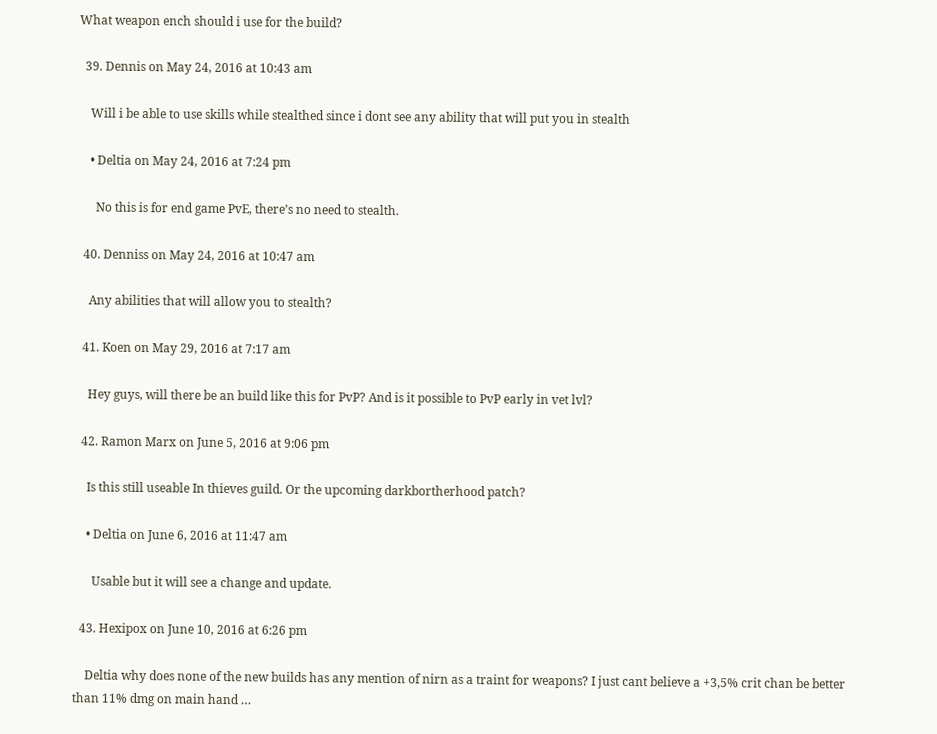What weapon ench should i use for the build?

  39. Dennis on May 24, 2016 at 10:43 am

    Will i be able to use skills while stealthed since i dont see any ability that will put you in stealth

    • Deltia on May 24, 2016 at 7:24 pm

      No this is for end game PvE, there’s no need to stealth.

  40. Denniss on May 24, 2016 at 10:47 am

    Any abilities that will allow you to stealth?

  41. Koen on May 29, 2016 at 7:17 am

    Hey guys, will there be an build like this for PvP? And is it possible to PvP early in vet lvl?

  42. Ramon Marx on June 5, 2016 at 9:06 pm

    Is this still useable In thieves guild. Or the upcoming darkbortherhood patch?

    • Deltia on June 6, 2016 at 11:47 am

      Usable but it will see a change and update.

  43. Hexipox on June 10, 2016 at 6:26 pm

    Deltia why does none of the new builds has any mention of nirn as a traint for weapons? I just cant believe a +3,5% crit chan be better than 11% dmg on main hand …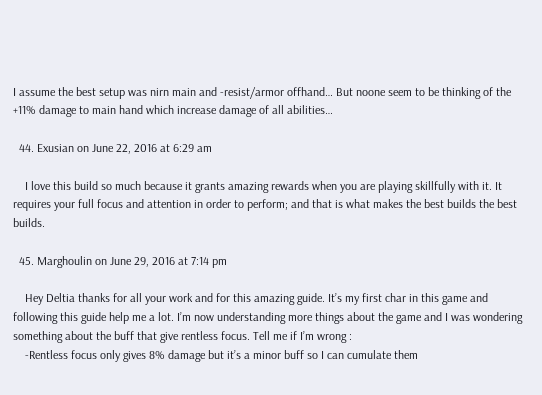I assume the best setup was nirn main and -resist/armor offhand… But noone seem to be thinking of the +11% damage to main hand which increase damage of all abilities…

  44. Exusian on June 22, 2016 at 6:29 am

    I love this build so much because it grants amazing rewards when you are playing skillfully with it. It requires your full focus and attention in order to perform; and that is what makes the best builds the best builds.

  45. Marghoulin on June 29, 2016 at 7:14 pm

    Hey Deltia thanks for all your work and for this amazing guide. It’s my first char in this game and following this guide help me a lot. I’m now understanding more things about the game and I was wondering something about the buff that give rentless focus. Tell me if I’m wrong :
    -Rentless focus only gives 8% damage but it’s a minor buff so I can cumulate them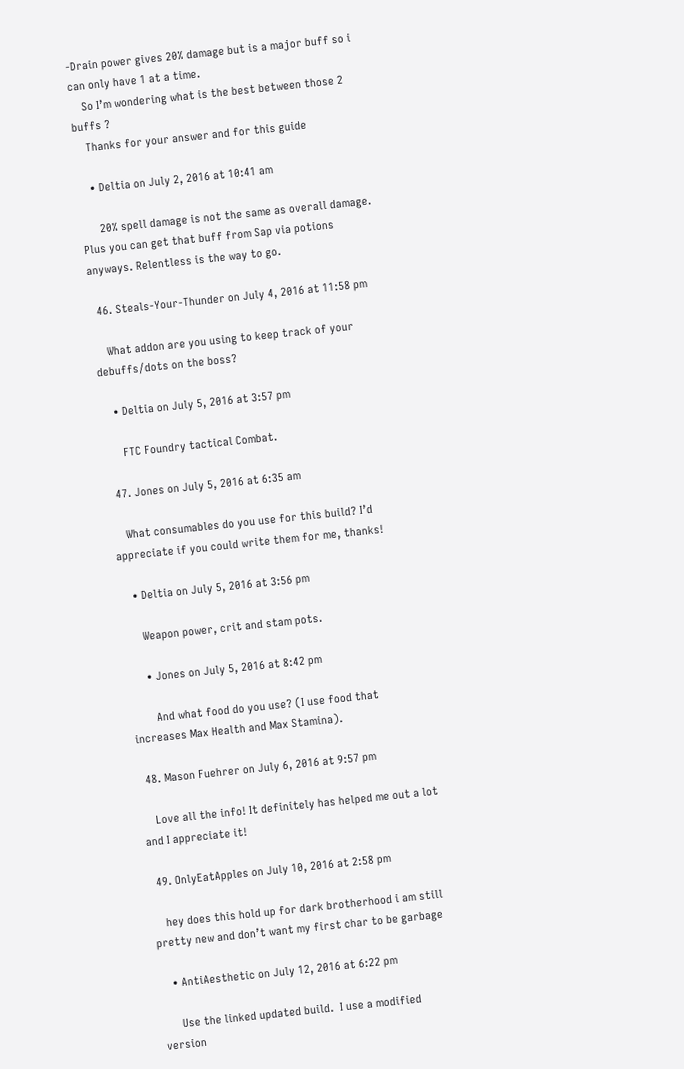-Drain power gives 20% damage but is a major buff so i can only have 1 at a time.
    So I’m wondering what is the best between those 2 buffs ?
    Thanks for your answer and for this guide

    • Deltia on July 2, 2016 at 10:41 am

      20% spell damage is not the same as overall damage. Plus you can get that buff from Sap via potions anyways. Relentless is the way to go.

  46. Steals-Your-Thunder on July 4, 2016 at 11:58 pm

    What addon are you using to keep track of your debuffs/dots on the boss?

    • Deltia on July 5, 2016 at 3:57 pm

      FTC Foundry tactical Combat.

  47. Jones on July 5, 2016 at 6:35 am

    What consumables do you use for this build? I’d appreciate if you could write them for me, thanks!

    • Deltia on July 5, 2016 at 3:56 pm

      Weapon power, crit and stam pots.

      • Jones on July 5, 2016 at 8:42 pm

        And what food do you use? (I use food that increases Max Health and Max Stamina).

  48. Mason Fuehrer on July 6, 2016 at 9:57 pm

    Love all the info! It definitely has helped me out a lot and I appreciate it!

  49. OnlyEatApples on July 10, 2016 at 2:58 pm

    hey does this hold up for dark brotherhood i am still pretty new and don’t want my first char to be garbage

    • AntiAesthetic on July 12, 2016 at 6:22 pm

      Use the linked updated build.  I use a modified version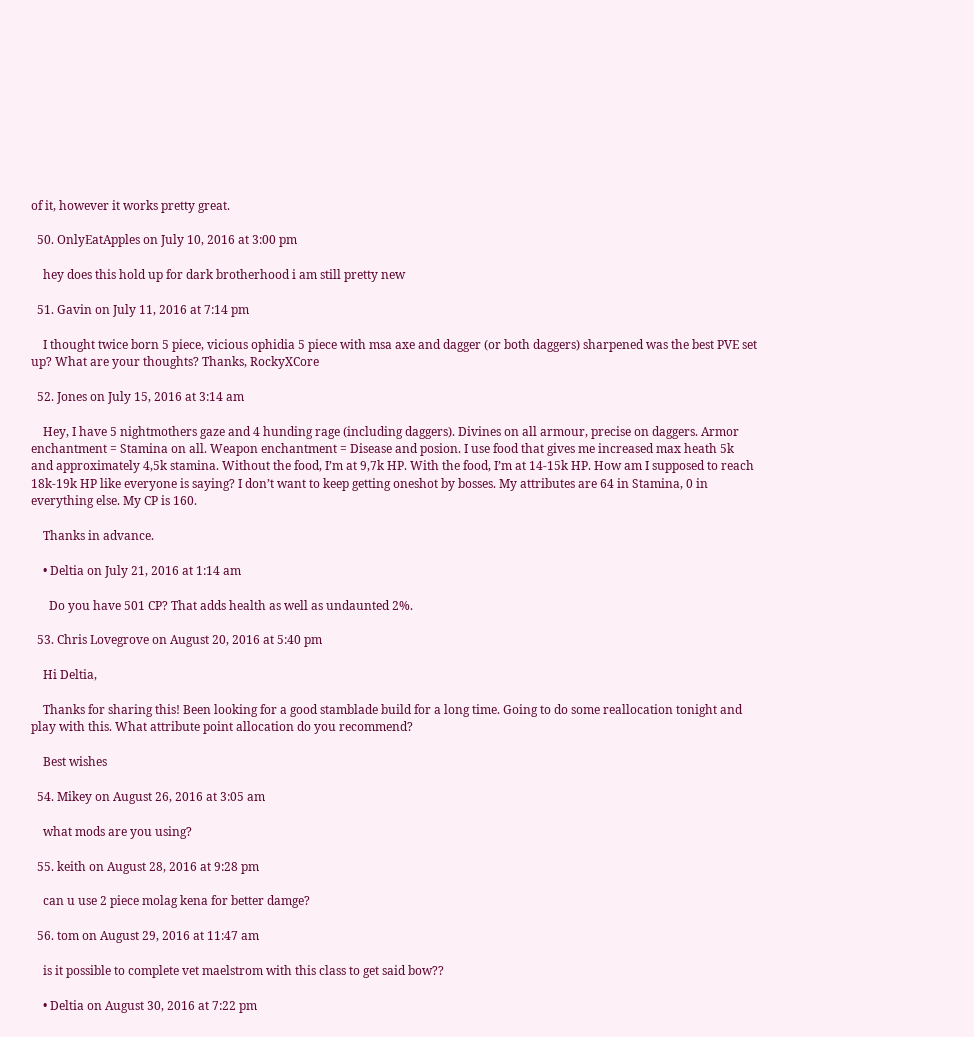of it, however it works pretty great.

  50. OnlyEatApples on July 10, 2016 at 3:00 pm

    hey does this hold up for dark brotherhood i am still pretty new

  51. Gavin on July 11, 2016 at 7:14 pm

    I thought twice born 5 piece, vicious ophidia 5 piece with msa axe and dagger (or both daggers) sharpened was the best PVE set up? What are your thoughts? Thanks, RockyXCore

  52. Jones on July 15, 2016 at 3:14 am

    Hey, I have 5 nightmothers gaze and 4 hunding rage (including daggers). Divines on all armour, precise on daggers. Armor enchantment = Stamina on all. Weapon enchantment = Disease and posion. I use food that gives me increased max heath 5k and approximately 4,5k stamina. Without the food, I’m at 9,7k HP. With the food, I’m at 14-15k HP. How am I supposed to reach 18k-19k HP like everyone is saying? I don’t want to keep getting oneshot by bosses. My attributes are 64 in Stamina, 0 in everything else. My CP is 160.

    Thanks in advance.

    • Deltia on July 21, 2016 at 1:14 am

      Do you have 501 CP? That adds health as well as undaunted 2%.

  53. Chris Lovegrove on August 20, 2016 at 5:40 pm

    Hi Deltia,

    Thanks for sharing this! Been looking for a good stamblade build for a long time. Going to do some reallocation tonight and play with this. What attribute point allocation do you recommend?

    Best wishes

  54. Mikey on August 26, 2016 at 3:05 am

    what mods are you using?

  55. keith on August 28, 2016 at 9:28 pm

    can u use 2 piece molag kena for better damge?

  56. tom on August 29, 2016 at 11:47 am

    is it possible to complete vet maelstrom with this class to get said bow??

    • Deltia on August 30, 2016 at 7:22 pm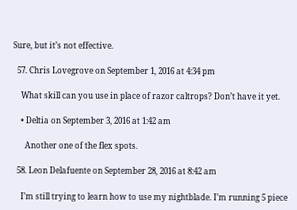Sure, but it’s not effective.

  57. Chris Lovegrove on September 1, 2016 at 4:34 pm

    What skill can you use in place of razor caltrops? Don’t have it yet.

    • Deltia on September 3, 2016 at 1:42 am

      Another one of the flex spots.

  58. Leon Delafuente on September 28, 2016 at 8:42 am

    I’m still trying to learn how to use my nightblade. I’m running 5 piece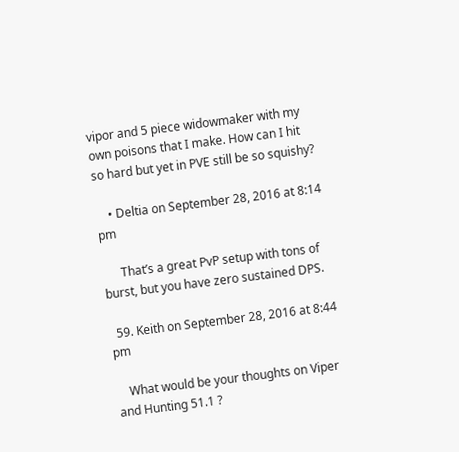vipor and 5 piece widowmaker with my own poisons that I make. How can I hit so hard but yet in PVE still be so squishy?

    • Deltia on September 28, 2016 at 8:14 pm

      That’s a great PvP setup with tons of burst, but you have zero sustained DPS.

  59. Keith on September 28, 2016 at 8:44 pm

    What would be your thoughts on Viper and Hunting 51.1 ?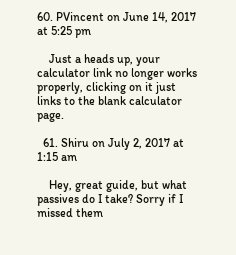60. PVincent on June 14, 2017 at 5:25 pm

    Just a heads up, your calculator link no longer works properly, clicking on it just links to the blank calculator page.

  61. Shiru on July 2, 2017 at 1:15 am

    Hey, great guide, but what passives do I take? Sorry if I missed them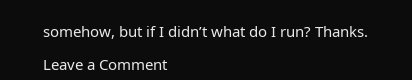somehow, but if I didn’t what do I run? Thanks.

Leave a Comment